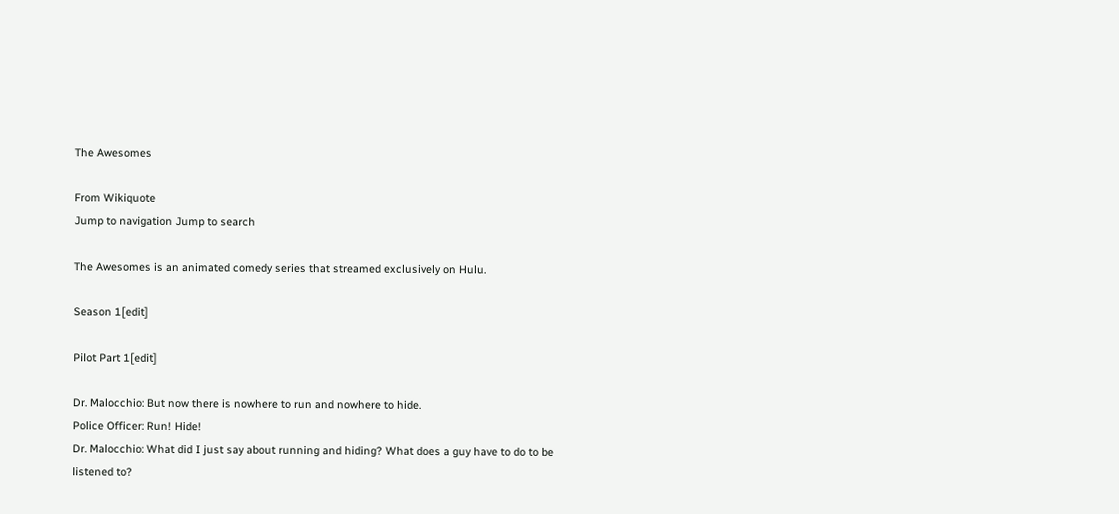The Awesomes

From Wikiquote
Jump to navigation Jump to search

The Awesomes is an animated comedy series that streamed exclusively on Hulu.

Season 1[edit]

Pilot Part 1[edit]

Dr. Malocchio: But now there is nowhere to run and nowhere to hide.
Police Officer: Run! Hide!
Dr. Malocchio: What did I just say about running and hiding? What does a guy have to do to be listened to?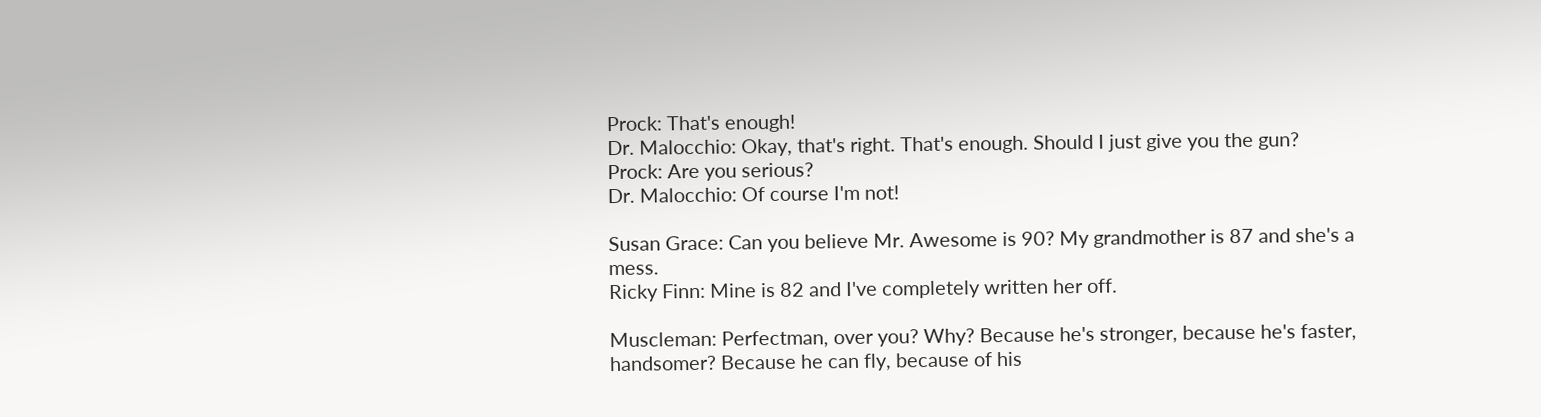Prock: That's enough!
Dr. Malocchio: Okay, that's right. That's enough. Should I just give you the gun?
Prock: Are you serious?
Dr. Malocchio: Of course I'm not!

Susan Grace: Can you believe Mr. Awesome is 90? My grandmother is 87 and she's a mess.
Ricky Finn: Mine is 82 and I've completely written her off.

Muscleman: Perfectman, over you? Why? Because he's stronger, because he's faster, handsomer? Because he can fly, because of his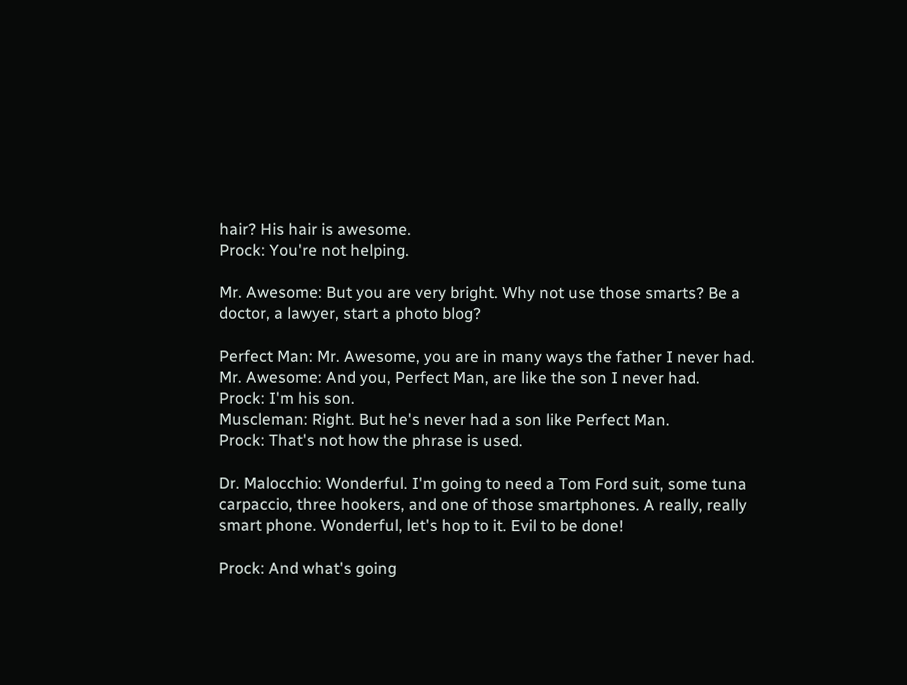hair? His hair is awesome.
Prock: You're not helping.

Mr. Awesome: But you are very bright. Why not use those smarts? Be a doctor, a lawyer, start a photo blog?

Perfect Man: Mr. Awesome, you are in many ways the father I never had.
Mr. Awesome: And you, Perfect Man, are like the son I never had.
Prock: I'm his son.
Muscleman: Right. But he's never had a son like Perfect Man.
Prock: That's not how the phrase is used.

Dr. Malocchio: Wonderful. I'm going to need a Tom Ford suit, some tuna carpaccio, three hookers, and one of those smartphones. A really, really smart phone. Wonderful, let's hop to it. Evil to be done!

Prock: And what's going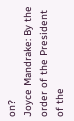on?
Joyce Mandrake: By the order of the President of the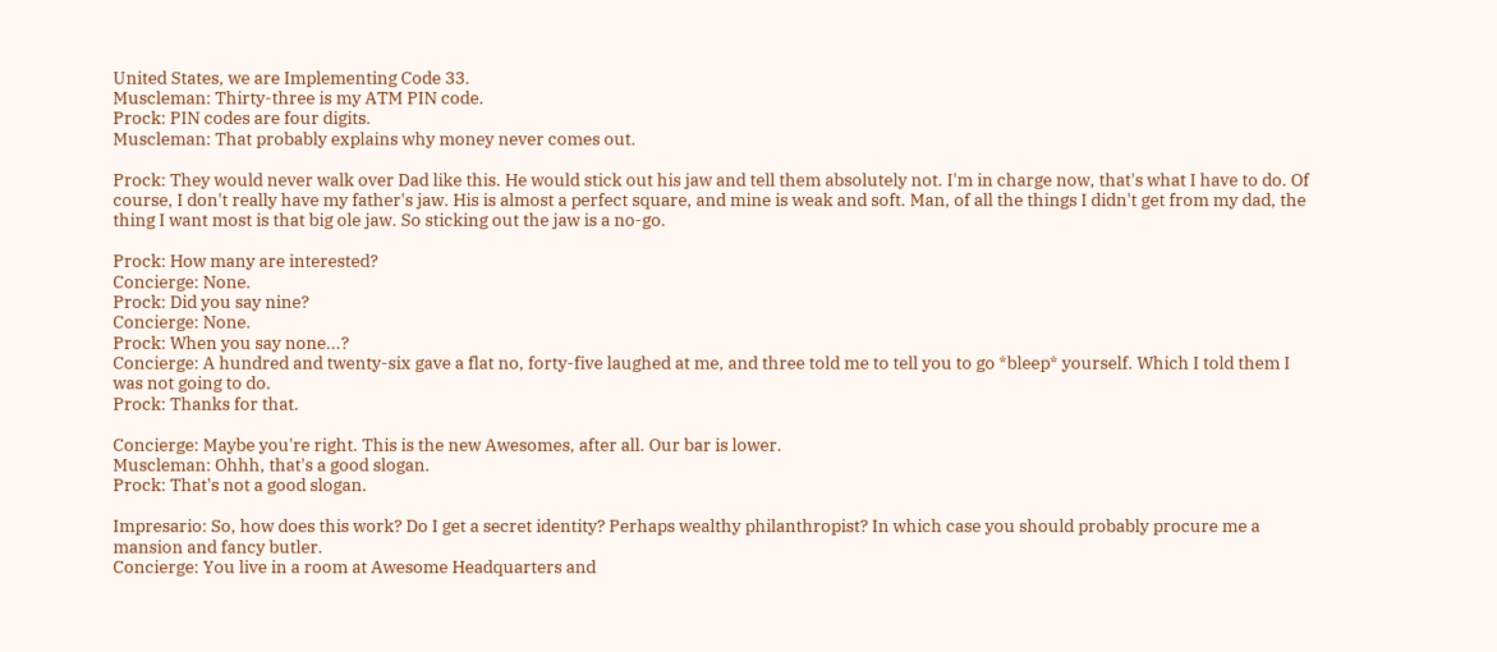United States, we are Implementing Code 33.
Muscleman: Thirty-three is my ATM PIN code.
Prock: PIN codes are four digits.
Muscleman: That probably explains why money never comes out.

Prock: They would never walk over Dad like this. He would stick out his jaw and tell them absolutely not. I'm in charge now, that's what I have to do. Of course, I don't really have my father's jaw. His is almost a perfect square, and mine is weak and soft. Man, of all the things I didn't get from my dad, the thing I want most is that big ole jaw. So sticking out the jaw is a no-go.

Prock: How many are interested?
Concierge: None.
Prock: Did you say nine?
Concierge: None.
Prock: When you say none...?
Concierge: A hundred and twenty-six gave a flat no, forty-five laughed at me, and three told me to tell you to go *bleep* yourself. Which I told them I was not going to do.
Prock: Thanks for that.

Concierge: Maybe you're right. This is the new Awesomes, after all. Our bar is lower.
Muscleman: Ohhh, that's a good slogan.
Prock: That's not a good slogan.

Impresario: So, how does this work? Do I get a secret identity? Perhaps wealthy philanthropist? In which case you should probably procure me a mansion and fancy butler.
Concierge: You live in a room at Awesome Headquarters and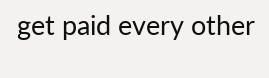get paid every other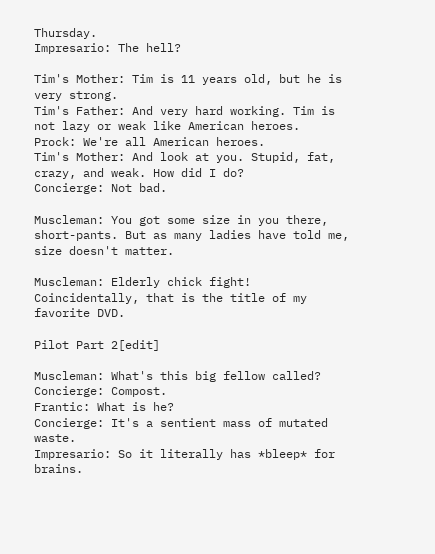Thursday.
Impresario: The hell?

Tim's Mother: Tim is 11 years old, but he is very strong.
Tim's Father: And very hard working. Tim is not lazy or weak like American heroes.
Prock: We're all American heroes.
Tim's Mother: And look at you. Stupid, fat, crazy, and weak. How did I do?
Concierge: Not bad.

Muscleman: You got some size in you there, short-pants. But as many ladies have told me, size doesn't matter.

Muscleman: Elderly chick fight! Coincidentally, that is the title of my favorite DVD.

Pilot Part 2[edit]

Muscleman: What's this big fellow called?
Concierge: Compost.
Frantic: What is he?
Concierge: It's a sentient mass of mutated waste.
Impresario: So it literally has *bleep* for brains.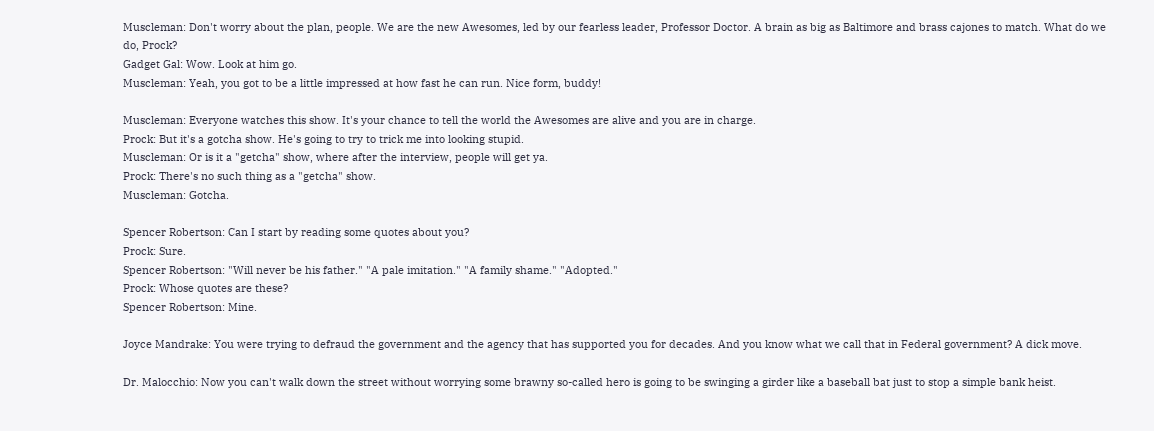Muscleman: Don't worry about the plan, people. We are the new Awesomes, led by our fearless leader, Professor Doctor. A brain as big as Baltimore and brass cajones to match. What do we do, Prock?
Gadget Gal: Wow. Look at him go.
Muscleman: Yeah, you got to be a little impressed at how fast he can run. Nice form, buddy!

Muscleman: Everyone watches this show. It's your chance to tell the world the Awesomes are alive and you are in charge.
Prock: But it's a gotcha show. He's going to try to trick me into looking stupid.
Muscleman: Or is it a "getcha" show, where after the interview, people will get ya.
Prock: There's no such thing as a "getcha" show.
Muscleman: Gotcha.

Spencer Robertson: Can I start by reading some quotes about you?
Prock: Sure.
Spencer Robertson: "Will never be his father." "A pale imitation." "A family shame." "Adopted."
Prock: Whose quotes are these?
Spencer Robertson: Mine.

Joyce Mandrake: You were trying to defraud the government and the agency that has supported you for decades. And you know what we call that in Federal government? A dick move.

Dr. Malocchio: Now you can't walk down the street without worrying some brawny so-called hero is going to be swinging a girder like a baseball bat just to stop a simple bank heist.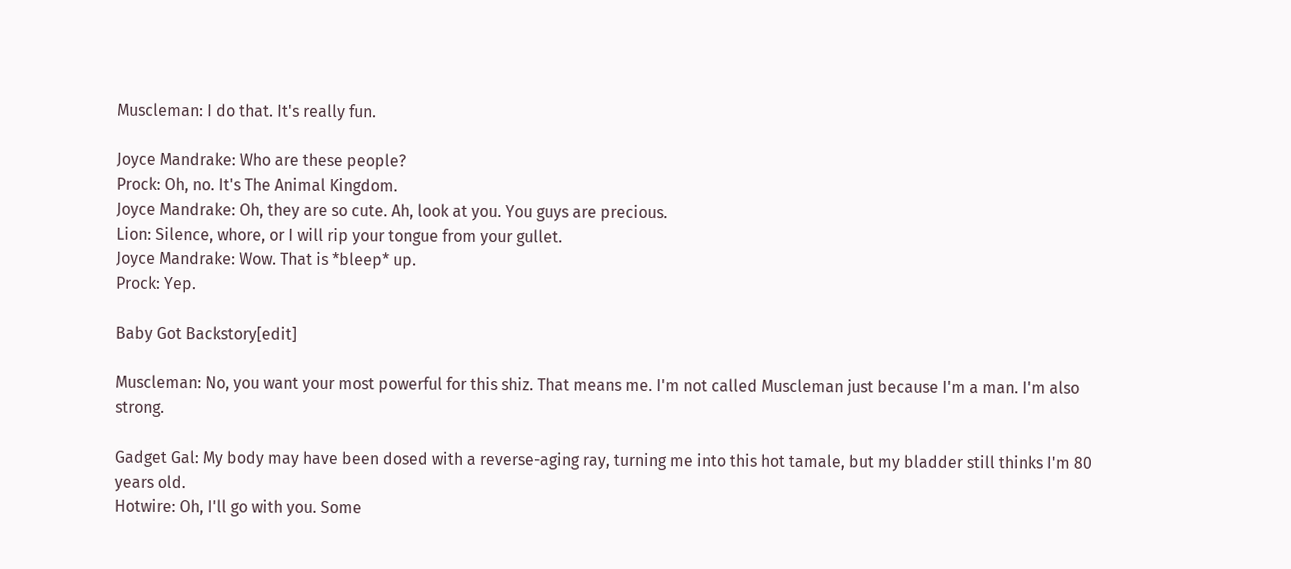Muscleman: I do that. It's really fun.

Joyce Mandrake: Who are these people?
Prock: Oh, no. It's The Animal Kingdom.
Joyce Mandrake: Oh, they are so cute. Ah, look at you. You guys are precious.
Lion: Silence, whore, or I will rip your tongue from your gullet.
Joyce Mandrake: Wow. That is *bleep* up.
Prock: Yep.

Baby Got Backstory[edit]

Muscleman: No, you want your most powerful for this shiz. That means me. I'm not called Muscleman just because I'm a man. I'm also strong.

Gadget Gal: My body may have been dosed with a reverse-aging ray, turning me into this hot tamale, but my bladder still thinks I'm 80 years old.
Hotwire: Oh, I'll go with you. Some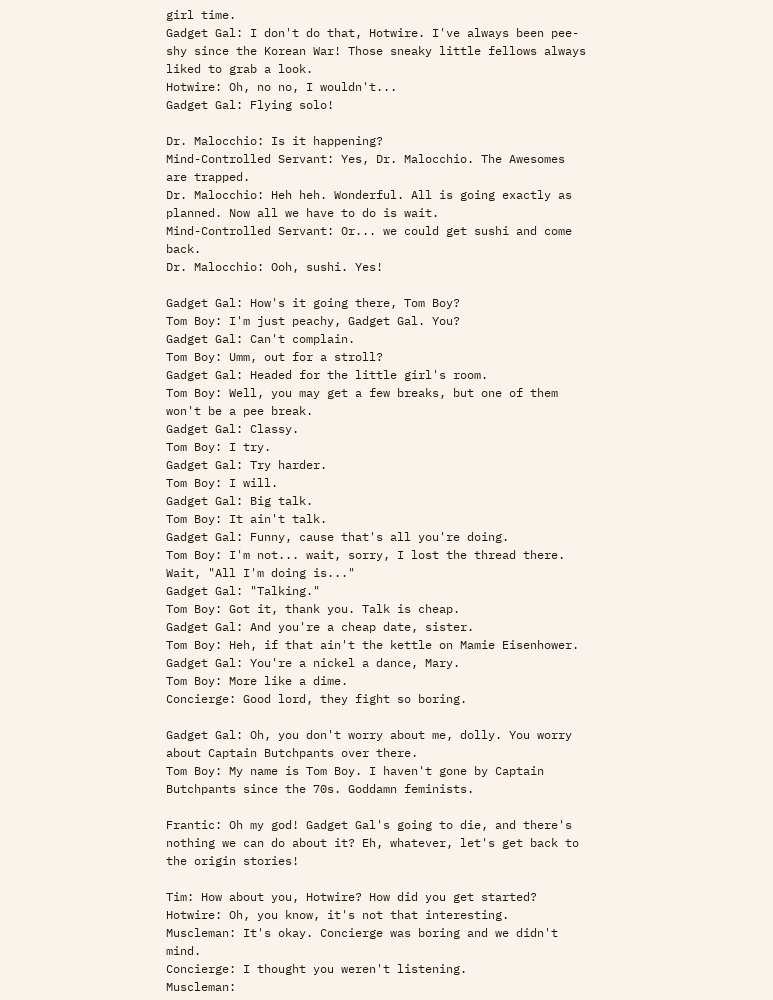girl time.
Gadget Gal: I don't do that, Hotwire. I've always been pee-shy since the Korean War! Those sneaky little fellows always liked to grab a look.
Hotwire: Oh, no no, I wouldn't...
Gadget Gal: Flying solo!

Dr. Malocchio: Is it happening?
Mind-Controlled Servant: Yes, Dr. Malocchio. The Awesomes are trapped.
Dr. Malocchio: Heh heh. Wonderful. All is going exactly as planned. Now all we have to do is wait.
Mind-Controlled Servant: Or... we could get sushi and come back.
Dr. Malocchio: Ooh, sushi. Yes!

Gadget Gal: How's it going there, Tom Boy?
Tom Boy: I'm just peachy, Gadget Gal. You?
Gadget Gal: Can't complain.
Tom Boy: Umm, out for a stroll?
Gadget Gal: Headed for the little girl's room.
Tom Boy: Well, you may get a few breaks, but one of them won't be a pee break.
Gadget Gal: Classy.
Tom Boy: I try.
Gadget Gal: Try harder.
Tom Boy: I will.
Gadget Gal: Big talk.
Tom Boy: It ain't talk.
Gadget Gal: Funny, cause that's all you're doing.
Tom Boy: I'm not... wait, sorry, I lost the thread there. Wait, "All I'm doing is..."
Gadget Gal: "Talking."
Tom Boy: Got it, thank you. Talk is cheap.
Gadget Gal: And you're a cheap date, sister.
Tom Boy: Heh, if that ain't the kettle on Mamie Eisenhower.
Gadget Gal: You're a nickel a dance, Mary.
Tom Boy: More like a dime.
Concierge: Good lord, they fight so boring.

Gadget Gal: Oh, you don't worry about me, dolly. You worry about Captain Butchpants over there.
Tom Boy: My name is Tom Boy. I haven't gone by Captain Butchpants since the 70s. Goddamn feminists.

Frantic: Oh my god! Gadget Gal's going to die, and there's nothing we can do about it? Eh, whatever, let's get back to the origin stories!

Tim: How about you, Hotwire? How did you get started?
Hotwire: Oh, you know, it's not that interesting.
Muscleman: It's okay. Concierge was boring and we didn't mind.
Concierge: I thought you weren't listening.
Muscleman: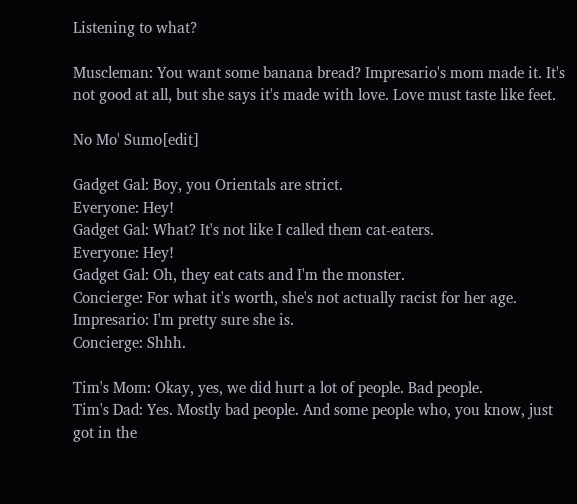Listening to what?

Muscleman: You want some banana bread? Impresario's mom made it. It's not good at all, but she says it's made with love. Love must taste like feet.

No Mo' Sumo[edit]

Gadget Gal: Boy, you Orientals are strict.
Everyone: Hey!
Gadget Gal: What? It's not like I called them cat-eaters.
Everyone: Hey!
Gadget Gal: Oh, they eat cats and I'm the monster.
Concierge: For what it's worth, she's not actually racist for her age.
Impresario: I'm pretty sure she is.
Concierge: Shhh.

Tim's Mom: Okay, yes, we did hurt a lot of people. Bad people.
Tim's Dad: Yes. Mostly bad people. And some people who, you know, just got in the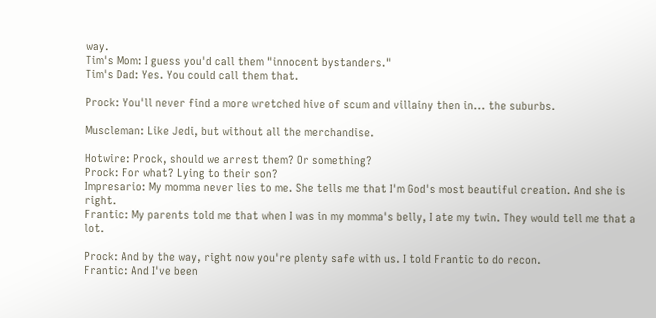way.
Tim's Mom: I guess you'd call them "innocent bystanders."
Tim's Dad: Yes. You could call them that.

Prock: You'll never find a more wretched hive of scum and villainy then in... the suburbs.

Muscleman: Like Jedi, but without all the merchandise.

Hotwire: Prock, should we arrest them? Or something?
Prock: For what? Lying to their son?
Impresario: My momma never lies to me. She tells me that I'm God's most beautiful creation. And she is right.
Frantic: My parents told me that when I was in my momma's belly, I ate my twin. They would tell me that a lot.

Prock: And by the way, right now you're plenty safe with us. I told Frantic to do recon.
Frantic: And I've been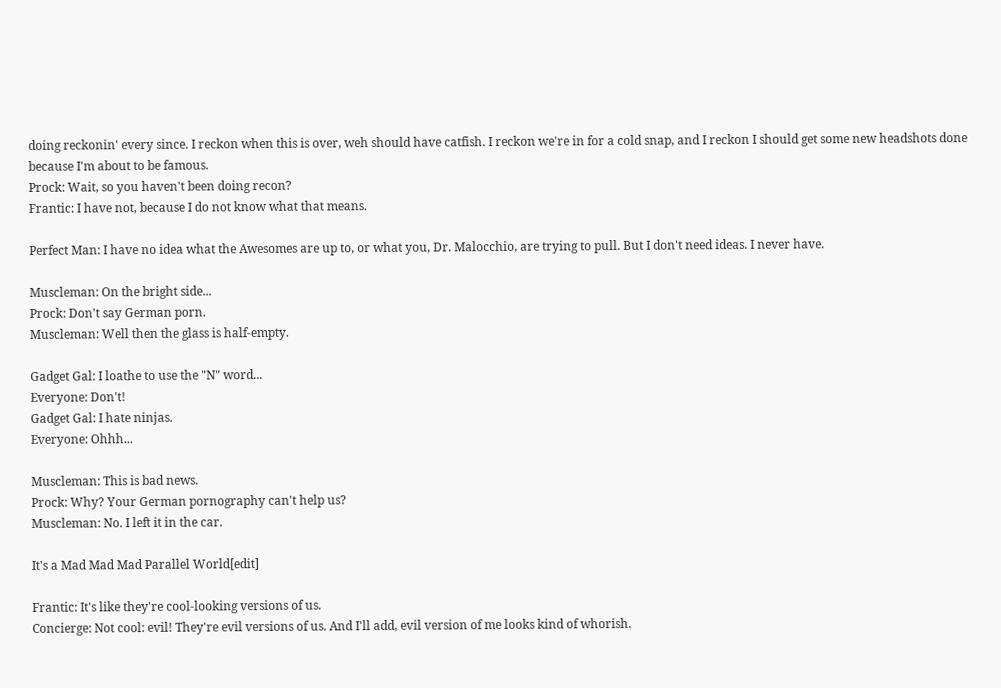doing reckonin' every since. I reckon when this is over, weh should have catfish. I reckon we're in for a cold snap, and I reckon I should get some new headshots done because I'm about to be famous.
Prock: Wait, so you haven't been doing recon?
Frantic: I have not, because I do not know what that means.

Perfect Man: I have no idea what the Awesomes are up to, or what you, Dr. Malocchio, are trying to pull. But I don't need ideas. I never have.

Muscleman: On the bright side...
Prock: Don't say German porn.
Muscleman: Well then the glass is half-empty.

Gadget Gal: I loathe to use the "N" word...
Everyone: Don't!
Gadget Gal: I hate ninjas.
Everyone: Ohhh...

Muscleman: This is bad news.
Prock: Why? Your German pornography can't help us?
Muscleman: No. I left it in the car.

It's a Mad Mad Mad Parallel World[edit]

Frantic: It's like they're cool-looking versions of us.
Concierge: Not cool: evil! They're evil versions of us. And I'll add, evil version of me looks kind of whorish.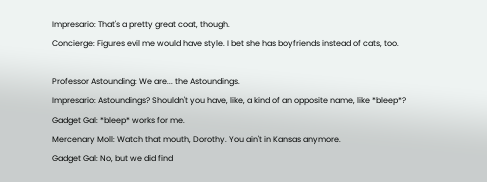Impresario: That's a pretty great coat, though.
Concierge: Figures evil me would have style. I bet she has boyfriends instead of cats, too.

Professor Astounding: We are... the Astoundings.
Impresario: Astoundings? Shouldn't you have, like, a kind of an opposite name, like *bleep*?
Gadget Gal: *bleep* works for me.
Mercenary Moll: Watch that mouth, Dorothy. You ain't in Kansas anymore.
Gadget Gal: No, but we did find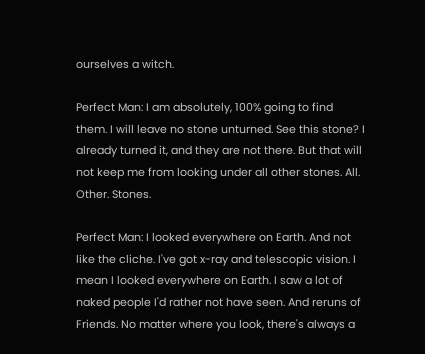ourselves a witch.

Perfect Man: I am absolutely, 100% going to find them. I will leave no stone unturned. See this stone? I already turned it, and they are not there. But that will not keep me from looking under all other stones. All. Other. Stones.

Perfect Man: I looked everywhere on Earth. And not like the cliche. I've got x-ray and telescopic vision. I mean I looked everywhere on Earth. I saw a lot of naked people I'd rather not have seen. And reruns of Friends. No matter where you look, there's always a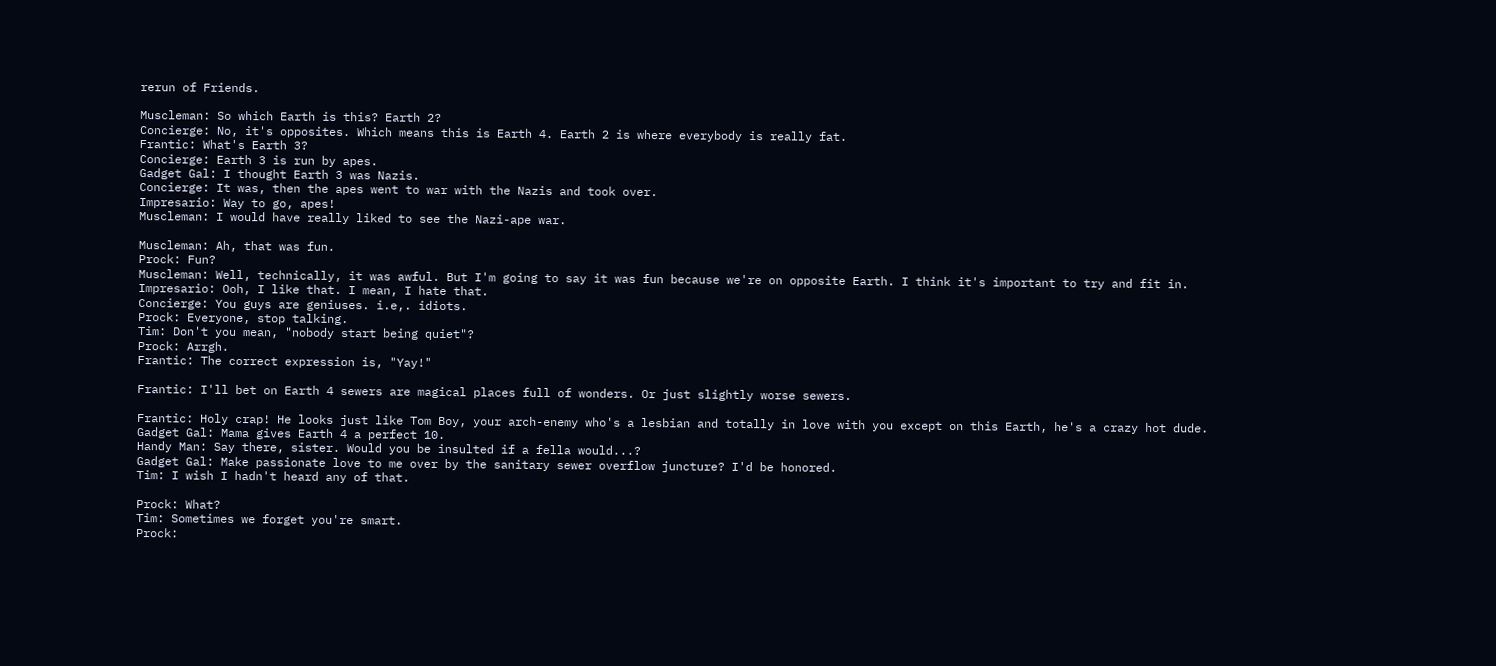rerun of Friends.

Muscleman: So which Earth is this? Earth 2?
Concierge: No, it's opposites. Which means this is Earth 4. Earth 2 is where everybody is really fat.
Frantic: What's Earth 3?
Concierge: Earth 3 is run by apes.
Gadget Gal: I thought Earth 3 was Nazis.
Concierge: It was, then the apes went to war with the Nazis and took over.
Impresario: Way to go, apes!
Muscleman: I would have really liked to see the Nazi-ape war.

Muscleman: Ah, that was fun.
Prock: Fun?
Muscleman: Well, technically, it was awful. But I'm going to say it was fun because we're on opposite Earth. I think it's important to try and fit in.
Impresario: Ooh, I like that. I mean, I hate that.
Concierge: You guys are geniuses. i.e,. idiots.
Prock: Everyone, stop talking.
Tim: Don't you mean, "nobody start being quiet"?
Prock: Arrgh.
Frantic: The correct expression is, "Yay!"

Frantic: I'll bet on Earth 4 sewers are magical places full of wonders. Or just slightly worse sewers.

Frantic: Holy crap! He looks just like Tom Boy, your arch-enemy who's a lesbian and totally in love with you except on this Earth, he's a crazy hot dude.
Gadget Gal: Mama gives Earth 4 a perfect 10.
Handy Man: Say there, sister. Would you be insulted if a fella would...?
Gadget Gal: Make passionate love to me over by the sanitary sewer overflow juncture? I'd be honored.
Tim: I wish I hadn't heard any of that.

Prock: What?
Tim: Sometimes we forget you're smart.
Prock: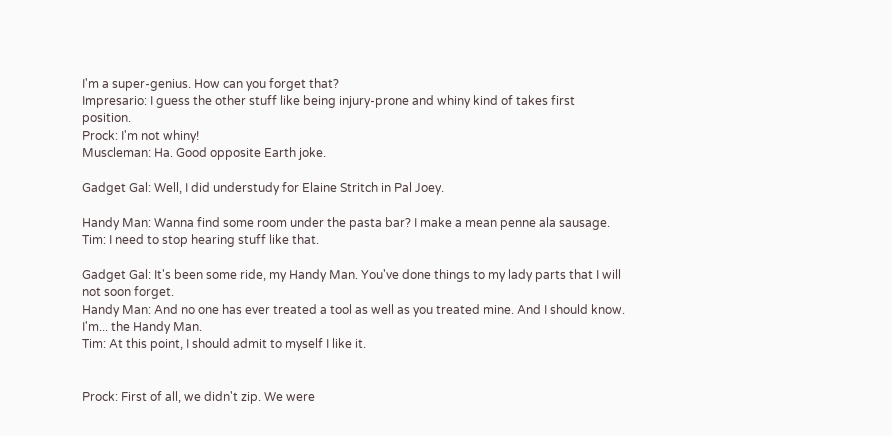I'm a super-genius. How can you forget that?
Impresario: I guess the other stuff like being injury-prone and whiny kind of takes first position.
Prock: I'm not whiny!
Muscleman: Ha. Good opposite Earth joke.

Gadget Gal: Well, I did understudy for Elaine Stritch in Pal Joey.

Handy Man: Wanna find some room under the pasta bar? I make a mean penne ala sausage.
Tim: I need to stop hearing stuff like that.

Gadget Gal: It's been some ride, my Handy Man. You've done things to my lady parts that I will not soon forget.
Handy Man: And no one has ever treated a tool as well as you treated mine. And I should know. I'm... the Handy Man.
Tim: At this point, I should admit to myself I like it.


Prock: First of all, we didn't zip. We were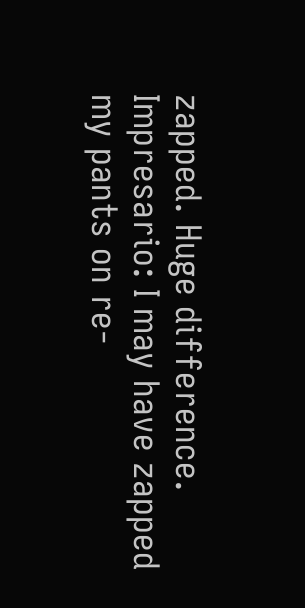zapped. Huge difference.
Impresario: I may have zapped my pants on re-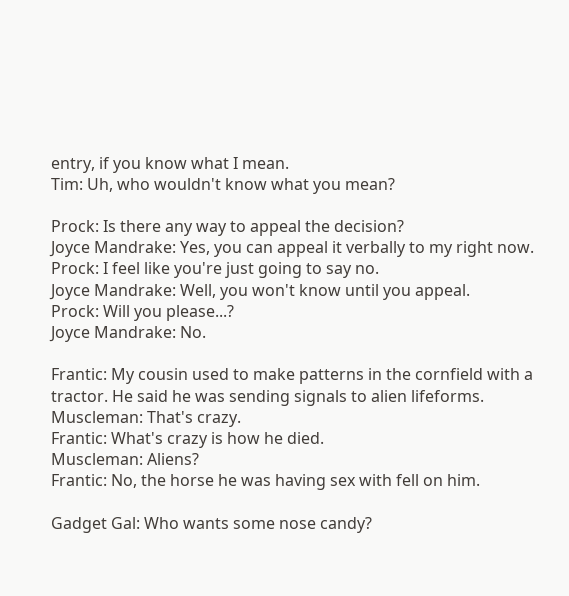entry, if you know what I mean.
Tim: Uh, who wouldn't know what you mean?

Prock: Is there any way to appeal the decision?
Joyce Mandrake: Yes, you can appeal it verbally to my right now.
Prock: I feel like you're just going to say no.
Joyce Mandrake: Well, you won't know until you appeal.
Prock: Will you please...?
Joyce Mandrake: No.

Frantic: My cousin used to make patterns in the cornfield with a tractor. He said he was sending signals to alien lifeforms.
Muscleman: That's crazy.
Frantic: What's crazy is how he died.
Muscleman: Aliens?
Frantic: No, the horse he was having sex with fell on him.

Gadget Gal: Who wants some nose candy?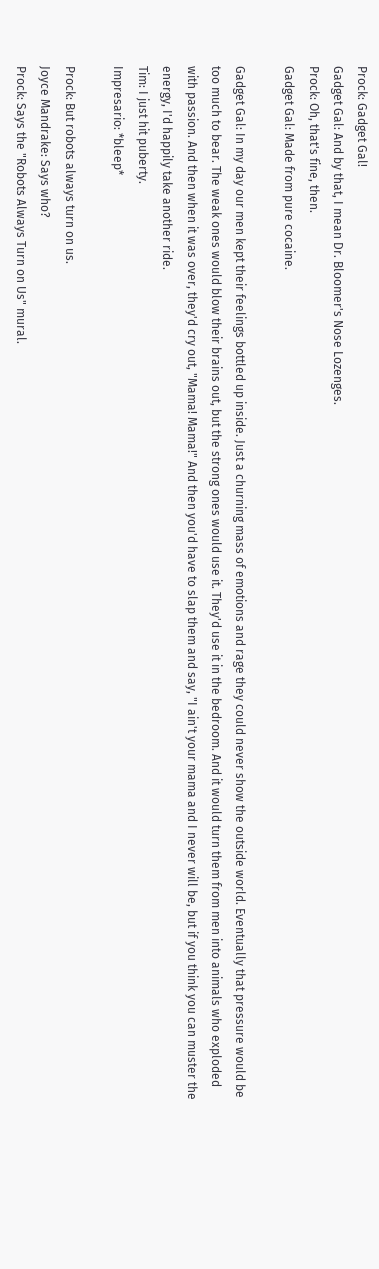Prock: Gadget Gal!
Gadget Gal: And by that, I mean Dr. Bloomer's Nose Lozenges.
Prock: Oh, that's fine, then.
Gadget Gal: Made from pure cocaine.

Gadget Gal: In my day our men kept their feelings bottled up inside. Just a churning mass of emotions and rage they could never show the outside world. Eventually that pressure would be too much to bear. The weak ones would blow their brains out, but the strong ones would use it. They'd use it in the bedroom. And it would turn them from men into animals who exploded with passion. And then when it was over, they'd cry out, "Mama! Mama!" And then you'd have to slap them and say, "I ain't your mama and I never will be, but if you think you can muster the energy, I'd happily take another ride.
Tim: I just hit puberty.
Impresario: *bleep*

Prock: But robots always turn on us.
Joyce Mandrake: Says who?
Prock: Says the "Robots Always Turn on Us" mural.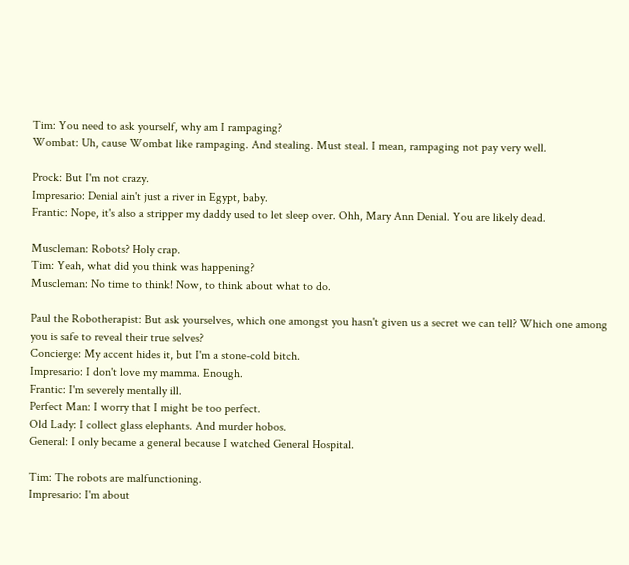Tim: You need to ask yourself, why am I rampaging?
Wombat: Uh, cause Wombat like rampaging. And stealing. Must steal. I mean, rampaging not pay very well.

Prock: But I'm not crazy.
Impresario: Denial ain't just a river in Egypt, baby.
Frantic: Nope, it's also a stripper my daddy used to let sleep over. Ohh, Mary Ann Denial. You are likely dead.

Muscleman: Robots? Holy crap.
Tim: Yeah, what did you think was happening?
Muscleman: No time to think! Now, to think about what to do.

Paul the Robotherapist: But ask yourselves, which one amongst you hasn't given us a secret we can tell? Which one among you is safe to reveal their true selves?
Concierge: My accent hides it, but I'm a stone-cold bitch.
Impresario: I don't love my mamma. Enough.
Frantic: I'm severely mentally ill.
Perfect Man: I worry that I might be too perfect.
Old Lady: I collect glass elephants. And murder hobos.
General: I only became a general because I watched General Hospital.

Tim: The robots are malfunctioning.
Impresario: I'm about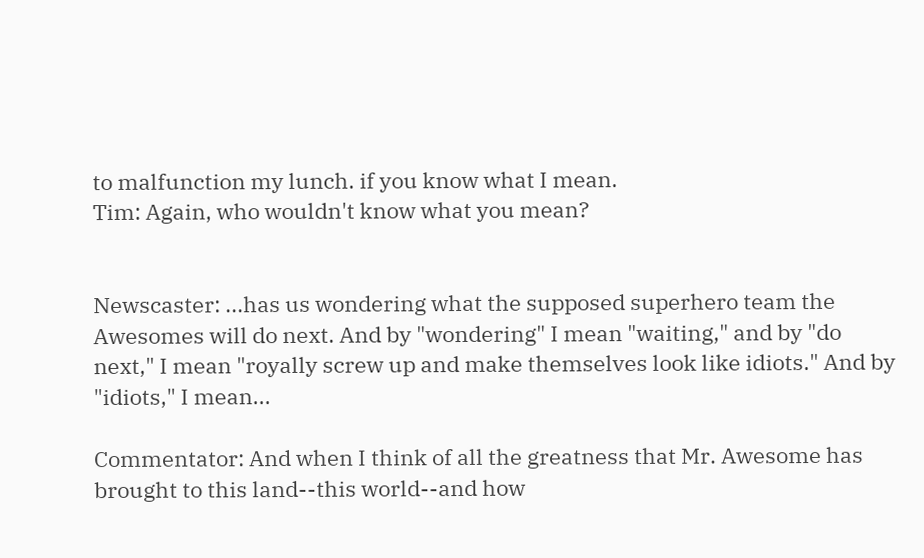to malfunction my lunch. if you know what I mean.
Tim: Again, who wouldn't know what you mean?


Newscaster: ...has us wondering what the supposed superhero team the Awesomes will do next. And by "wondering" I mean "waiting," and by "do next," I mean "royally screw up and make themselves look like idiots." And by "idiots," I mean...

Commentator: And when I think of all the greatness that Mr. Awesome has brought to this land--this world--and how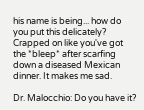his name is being... how do you put this delicately? Crapped on like you've got the *bleep* after scarfing down a diseased Mexican dinner. It makes me sad.

Dr. Malocchio: Do you have it?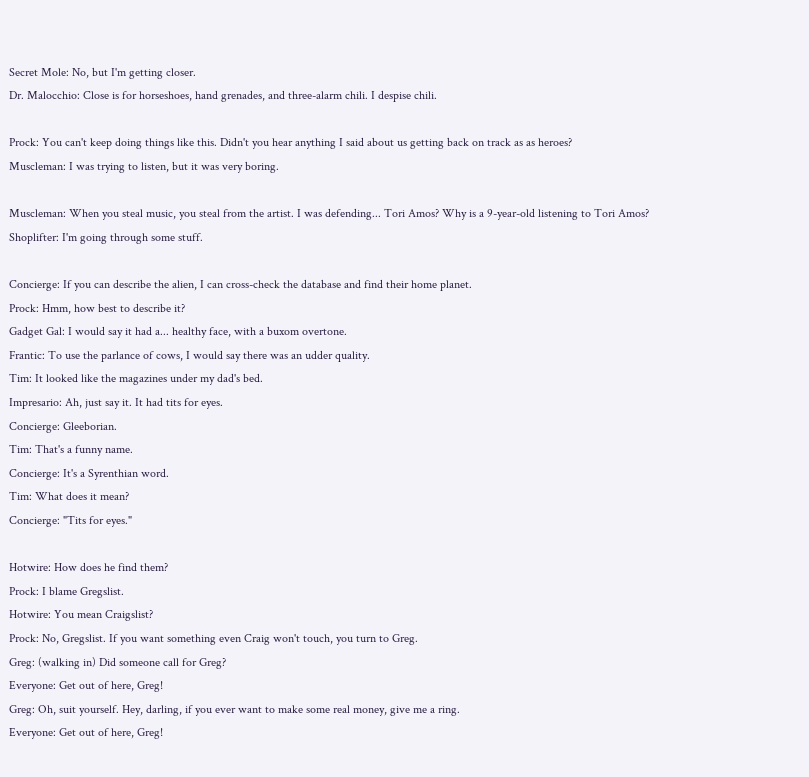Secret Mole: No, but I'm getting closer.
Dr. Malocchio: Close is for horseshoes, hand grenades, and three-alarm chili. I despise chili.

Prock: You can't keep doing things like this. Didn't you hear anything I said about us getting back on track as as heroes?
Muscleman: I was trying to listen, but it was very boring.

Muscleman: When you steal music, you steal from the artist. I was defending... Tori Amos? Why is a 9-year-old listening to Tori Amos?
Shoplifter: I'm going through some stuff.

Concierge: If you can describe the alien, I can cross-check the database and find their home planet.
Prock: Hmm, how best to describe it?
Gadget Gal: I would say it had a... healthy face, with a buxom overtone.
Frantic: To use the parlance of cows, I would say there was an udder quality.
Tim: It looked like the magazines under my dad's bed.
Impresario: Ah, just say it. It had tits for eyes.
Concierge: Gleeborian.
Tim: That's a funny name.
Concierge: It's a Syrenthian word.
Tim: What does it mean?
Concierge: "Tits for eyes."

Hotwire: How does he find them?
Prock: I blame Gregslist.
Hotwire: You mean Craigslist?
Prock: No, Gregslist. If you want something even Craig won't touch, you turn to Greg.
Greg: (walking in) Did someone call for Greg?
Everyone: Get out of here, Greg!
Greg: Oh, suit yourself. Hey, darling, if you ever want to make some real money, give me a ring.
Everyone: Get out of here, Greg!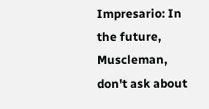Impresario: In the future, Muscleman, don't ask about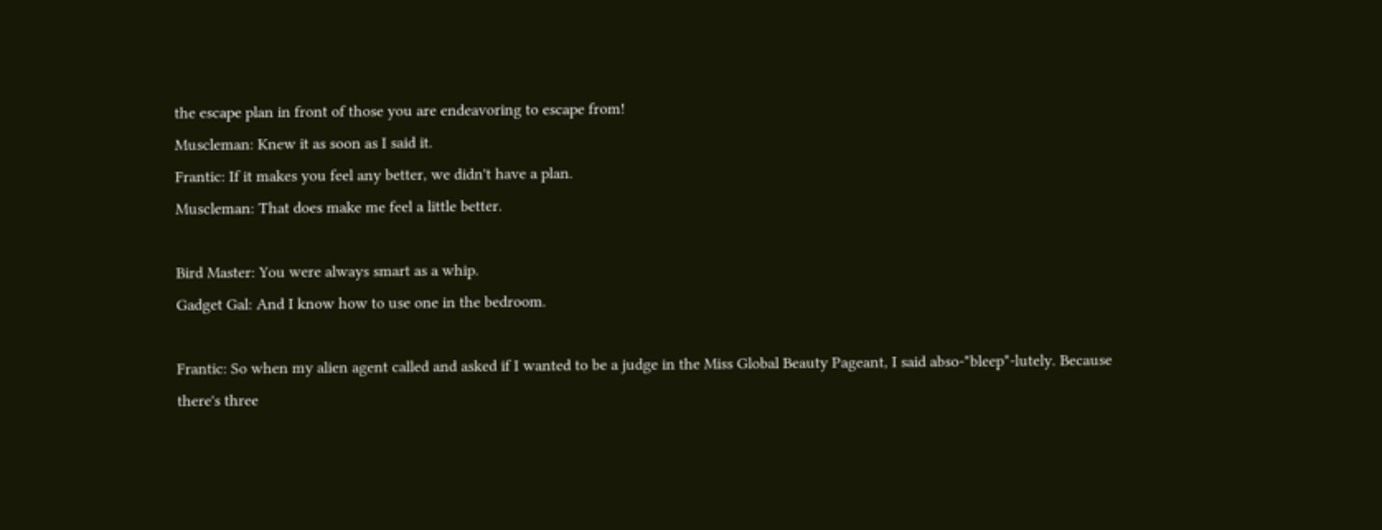the escape plan in front of those you are endeavoring to escape from!
Muscleman: Knew it as soon as I said it.
Frantic: If it makes you feel any better, we didn't have a plan.
Muscleman: That does make me feel a little better.

Bird Master: You were always smart as a whip.
Gadget Gal: And I know how to use one in the bedroom.

Frantic: So when my alien agent called and asked if I wanted to be a judge in the Miss Global Beauty Pageant, I said abso-*bleep*-lutely. Because there's three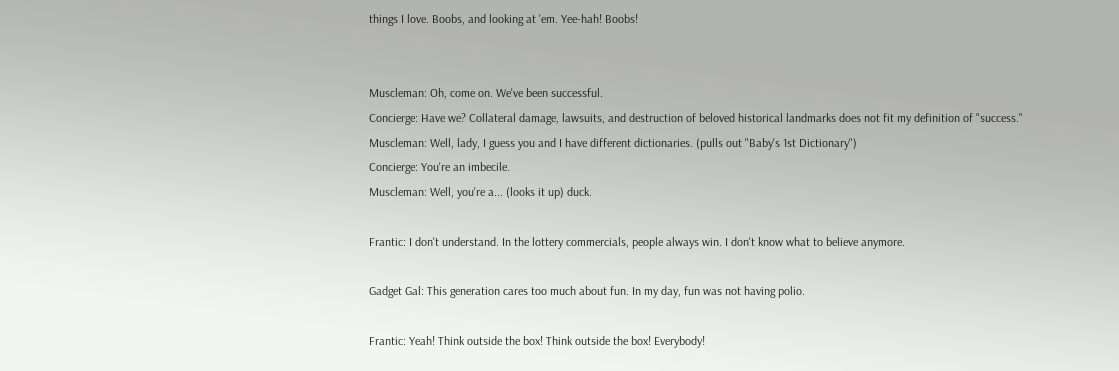things I love. Boobs, and looking at 'em. Yee-hah! Boobs!


Muscleman: Oh, come on. We've been successful.
Concierge: Have we? Collateral damage, lawsuits, and destruction of beloved historical landmarks does not fit my definition of "success."
Muscleman: Well, lady, I guess you and I have different dictionaries. (pulls out "Baby's 1st Dictionary")
Concierge: You're an imbecile.
Muscleman: Well, you're a... (looks it up) duck.

Frantic: I don't understand. In the lottery commercials, people always win. I don't know what to believe anymore.

Gadget Gal: This generation cares too much about fun. In my day, fun was not having polio.

Frantic: Yeah! Think outside the box! Think outside the box! Everybody!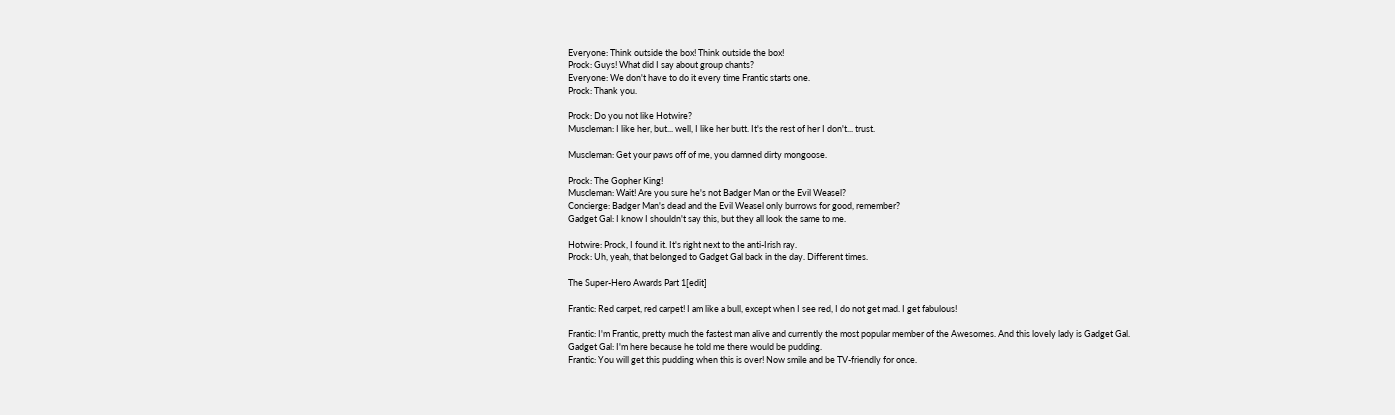Everyone: Think outside the box! Think outside the box!
Prock: Guys! What did I say about group chants?
Everyone: We don't have to do it every time Frantic starts one.
Prock: Thank you.

Prock: Do you not like Hotwire?
Muscleman: I like her, but... well, I like her butt. It's the rest of her I don't... trust.

Muscleman: Get your paws off of me, you damned dirty mongoose.

Prock: The Gopher King!
Muscleman: Wait! Are you sure he's not Badger Man or the Evil Weasel?
Concierge: Badger Man's dead and the Evil Weasel only burrows for good, remember?
Gadget Gal: I know I shouldn't say this, but they all look the same to me.

Hotwire: Prock, I found it. It's right next to the anti-Irish ray.
Prock: Uh, yeah, that belonged to Gadget Gal back in the day. Different times.

The Super-Hero Awards Part 1[edit]

Frantic: Red carpet, red carpet! I am like a bull, except when I see red, I do not get mad. I get fabulous!

Frantic: I'm Frantic, pretty much the fastest man alive and currently the most popular member of the Awesomes. And this lovely lady is Gadget Gal.
Gadget Gal: I'm here because he told me there would be pudding.
Frantic: You will get this pudding when this is over! Now smile and be TV-friendly for once.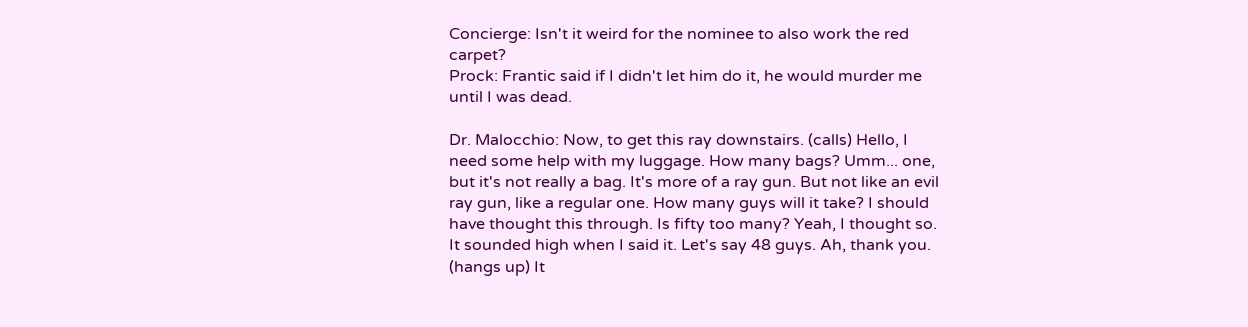Concierge: Isn't it weird for the nominee to also work the red carpet?
Prock: Frantic said if I didn't let him do it, he would murder me until I was dead.

Dr. Malocchio: Now, to get this ray downstairs. (calls) Hello, I need some help with my luggage. How many bags? Umm... one, but it's not really a bag. It's more of a ray gun. But not like an evil ray gun, like a regular one. How many guys will it take? I should have thought this through. Is fifty too many? Yeah, I thought so. It sounded high when I said it. Let's say 48 guys. Ah, thank you. (hangs up) It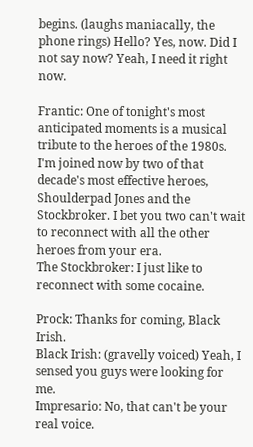begins. (laughs maniacally, the phone rings) Hello? Yes, now. Did I not say now? Yeah, I need it right now.

Frantic: One of tonight's most anticipated moments is a musical tribute to the heroes of the 1980s. I'm joined now by two of that decade's most effective heroes, Shoulderpad Jones and the Stockbroker. I bet you two can't wait to reconnect with all the other heroes from your era.
The Stockbroker: I just like to reconnect with some cocaine.

Prock: Thanks for coming, Black Irish.
Black Irish: (gravelly voiced) Yeah, I sensed you guys were looking for me.
Impresario: No, that can't be your real voice.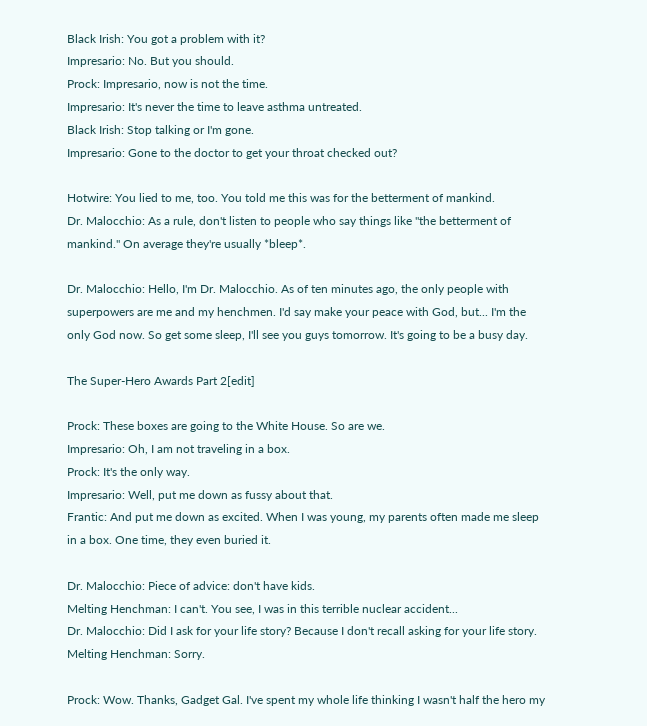Black Irish: You got a problem with it?
Impresario: No. But you should.
Prock: Impresario, now is not the time.
Impresario: It's never the time to leave asthma untreated.
Black Irish: Stop talking or I'm gone.
Impresario: Gone to the doctor to get your throat checked out?

Hotwire: You lied to me, too. You told me this was for the betterment of mankind.
Dr. Malocchio: As a rule, don't listen to people who say things like "the betterment of mankind." On average they're usually *bleep*.

Dr. Malocchio: Hello, I'm Dr. Malocchio. As of ten minutes ago, the only people with superpowers are me and my henchmen. I'd say make your peace with God, but... I'm the only God now. So get some sleep, I'll see you guys tomorrow. It's going to be a busy day.

The Super-Hero Awards Part 2[edit]

Prock: These boxes are going to the White House. So are we.
Impresario: Oh, I am not traveling in a box.
Prock: It's the only way.
Impresario: Well, put me down as fussy about that.
Frantic: And put me down as excited. When I was young, my parents often made me sleep in a box. One time, they even buried it.

Dr. Malocchio: Piece of advice: don't have kids.
Melting Henchman: I can't. You see, I was in this terrible nuclear accident...
Dr. Malocchio: Did I ask for your life story? Because I don't recall asking for your life story.
Melting Henchman: Sorry.

Prock: Wow. Thanks, Gadget Gal. I've spent my whole life thinking I wasn't half the hero my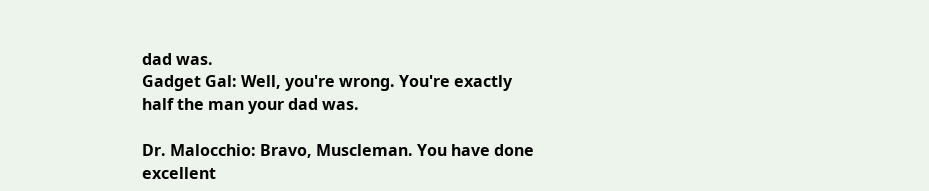dad was.
Gadget Gal: Well, you're wrong. You're exactly half the man your dad was.

Dr. Malocchio: Bravo, Muscleman. You have done excellent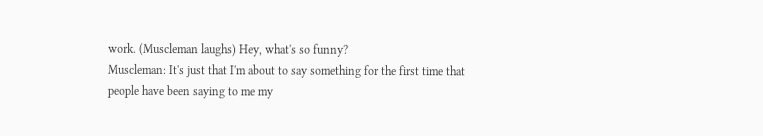work. (Muscleman laughs) Hey, what's so funny?
Muscleman: It's just that I'm about to say something for the first time that people have been saying to me my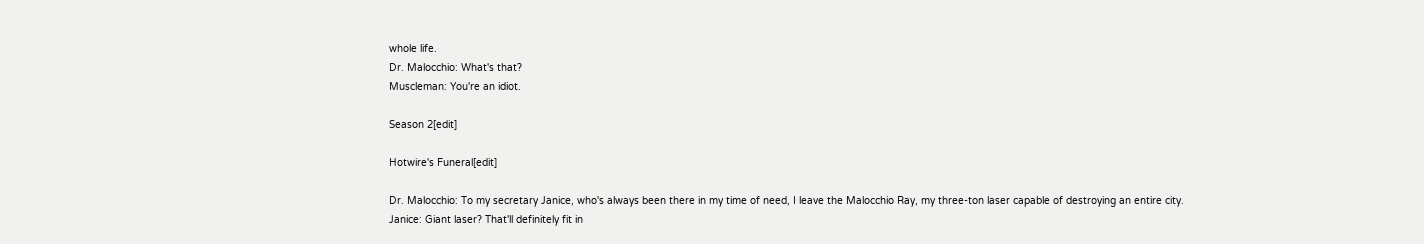whole life.
Dr. Malocchio: What's that?
Muscleman: You're an idiot.

Season 2[edit]

Hotwire's Funeral[edit]

Dr. Malocchio: To my secretary Janice, who's always been there in my time of need, I leave the Malocchio Ray, my three-ton laser capable of destroying an entire city.
Janice: Giant laser? That'll definitely fit in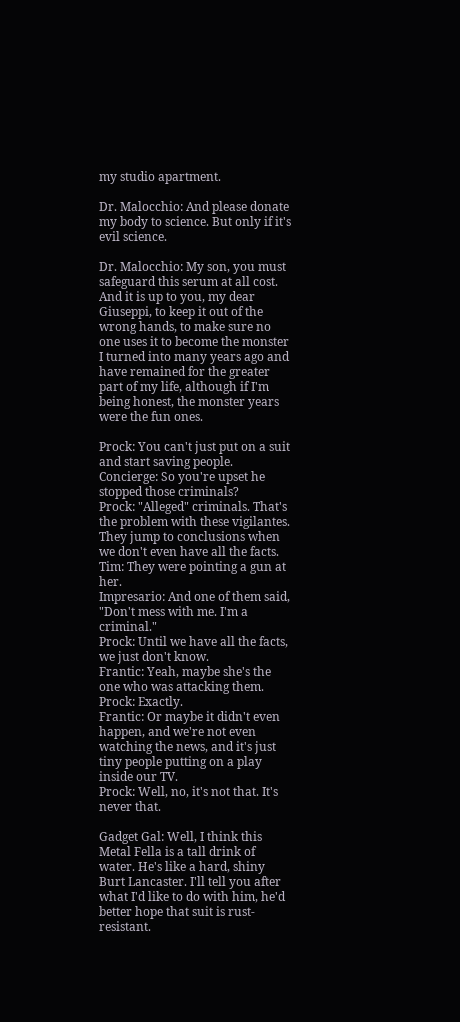my studio apartment.

Dr. Malocchio: And please donate my body to science. But only if it's evil science.

Dr. Malocchio: My son, you must safeguard this serum at all cost. And it is up to you, my dear Giuseppi, to keep it out of the wrong hands, to make sure no one uses it to become the monster I turned into many years ago and have remained for the greater part of my life, although if I'm being honest, the monster years were the fun ones.

Prock: You can't just put on a suit and start saving people.
Concierge: So you're upset he stopped those criminals?
Prock: "Alleged" criminals. That's the problem with these vigilantes. They jump to conclusions when we don't even have all the facts.
Tim: They were pointing a gun at her.
Impresario: And one of them said, "Don't mess with me. I'm a criminal."
Prock: Until we have all the facts, we just don't know.
Frantic: Yeah, maybe she's the one who was attacking them.
Prock: Exactly.
Frantic: Or maybe it didn't even happen, and we're not even watching the news, and it's just tiny people putting on a play inside our TV.
Prock: Well, no, it's not that. It's never that.

Gadget Gal: Well, I think this Metal Fella is a tall drink of water. He's like a hard, shiny Burt Lancaster. I'll tell you after what I'd like to do with him, he'd better hope that suit is rust-resistant.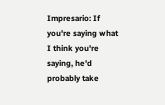Impresario: If you're saying what I think you're saying, he'd probably take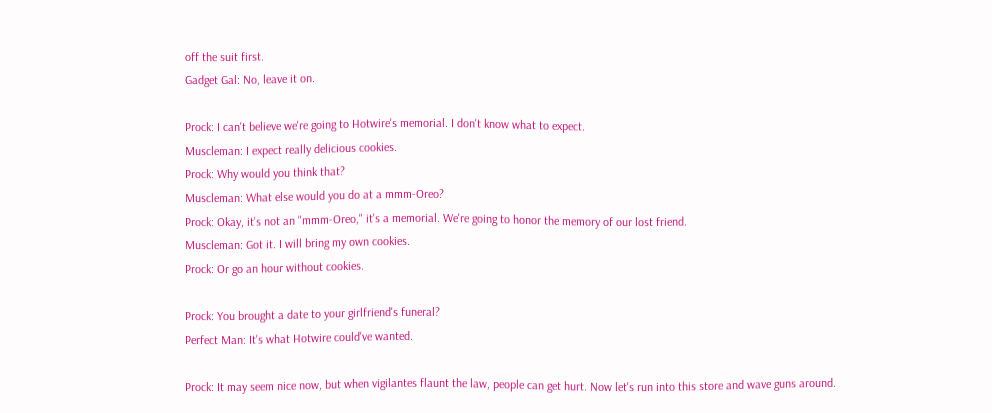off the suit first.
Gadget Gal: No, leave it on.

Prock: I can't believe we're going to Hotwire's memorial. I don't know what to expect.
Muscleman: I expect really delicious cookies.
Prock: Why would you think that?
Muscleman: What else would you do at a mmm-Oreo?
Prock: Okay, it's not an "mmm-Oreo," it's a memorial. We're going to honor the memory of our lost friend.
Muscleman: Got it. I will bring my own cookies.
Prock: Or go an hour without cookies.

Prock: You brought a date to your girlfriend's funeral?
Perfect Man: It's what Hotwire could've wanted.

Prock: It may seem nice now, but when vigilantes flaunt the law, people can get hurt. Now let's run into this store and wave guns around.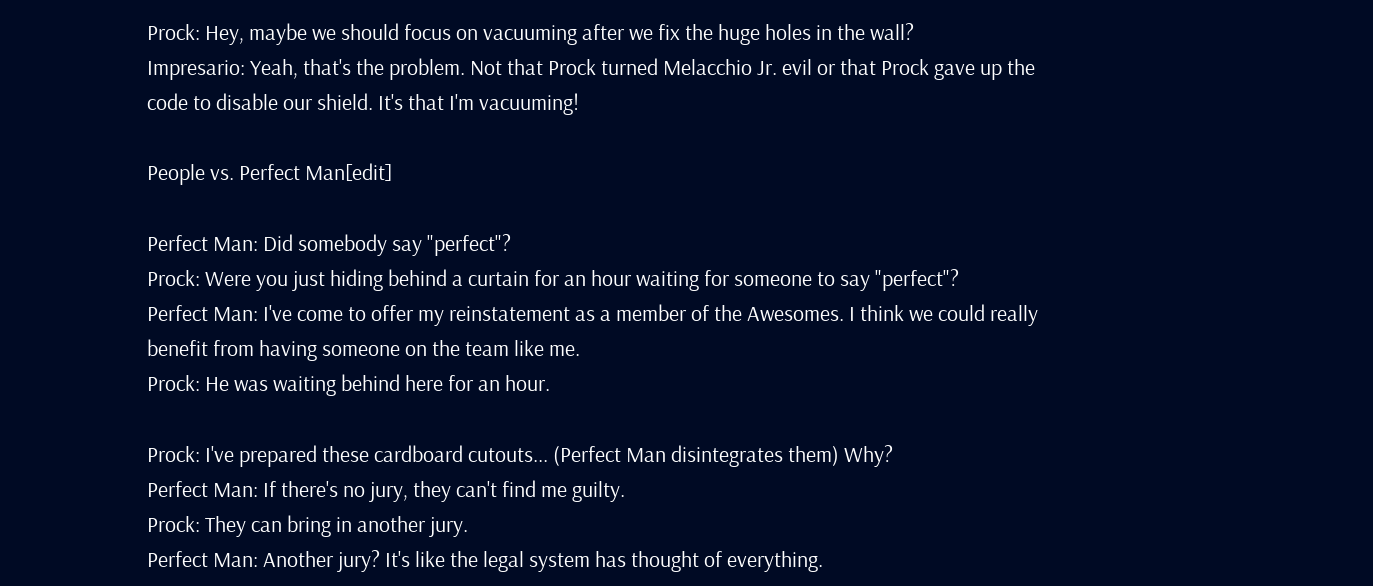Prock: Hey, maybe we should focus on vacuuming after we fix the huge holes in the wall?
Impresario: Yeah, that's the problem. Not that Prock turned Melacchio Jr. evil or that Prock gave up the code to disable our shield. It's that I'm vacuuming!

People vs. Perfect Man[edit]

Perfect Man: Did somebody say "perfect"?
Prock: Were you just hiding behind a curtain for an hour waiting for someone to say "perfect"?
Perfect Man: I've come to offer my reinstatement as a member of the Awesomes. I think we could really benefit from having someone on the team like me.
Prock: He was waiting behind here for an hour.

Prock: I've prepared these cardboard cutouts... (Perfect Man disintegrates them) Why?
Perfect Man: If there's no jury, they can't find me guilty.
Prock: They can bring in another jury.
Perfect Man: Another jury? It's like the legal system has thought of everything.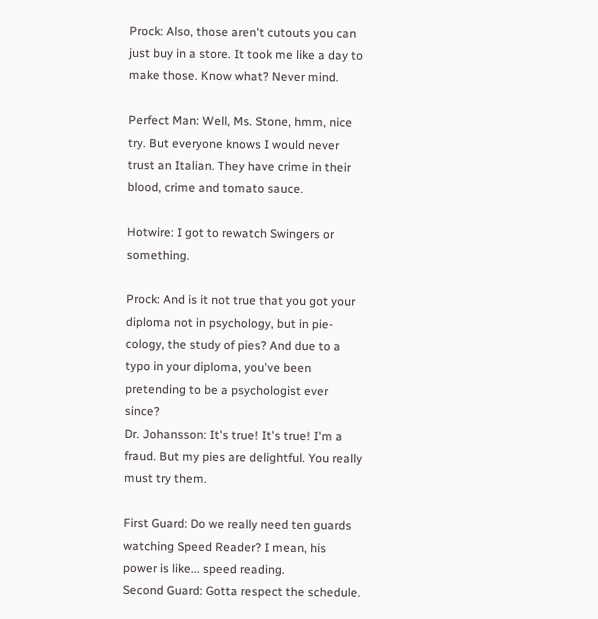Prock: Also, those aren't cutouts you can just buy in a store. It took me like a day to make those. Know what? Never mind.

Perfect Man: Well, Ms. Stone, hmm, nice try. But everyone knows I would never trust an Italian. They have crime in their blood, crime and tomato sauce.

Hotwire: I got to rewatch Swingers or something.

Prock: And is it not true that you got your diploma not in psychology, but in pie-cology, the study of pies? And due to a typo in your diploma, you've been pretending to be a psychologist ever since?
Dr. Johansson: It's true! It's true! I'm a fraud. But my pies are delightful. You really must try them.

First Guard: Do we really need ten guards watching Speed Reader? I mean, his power is like... speed reading.
Second Guard: Gotta respect the schedule.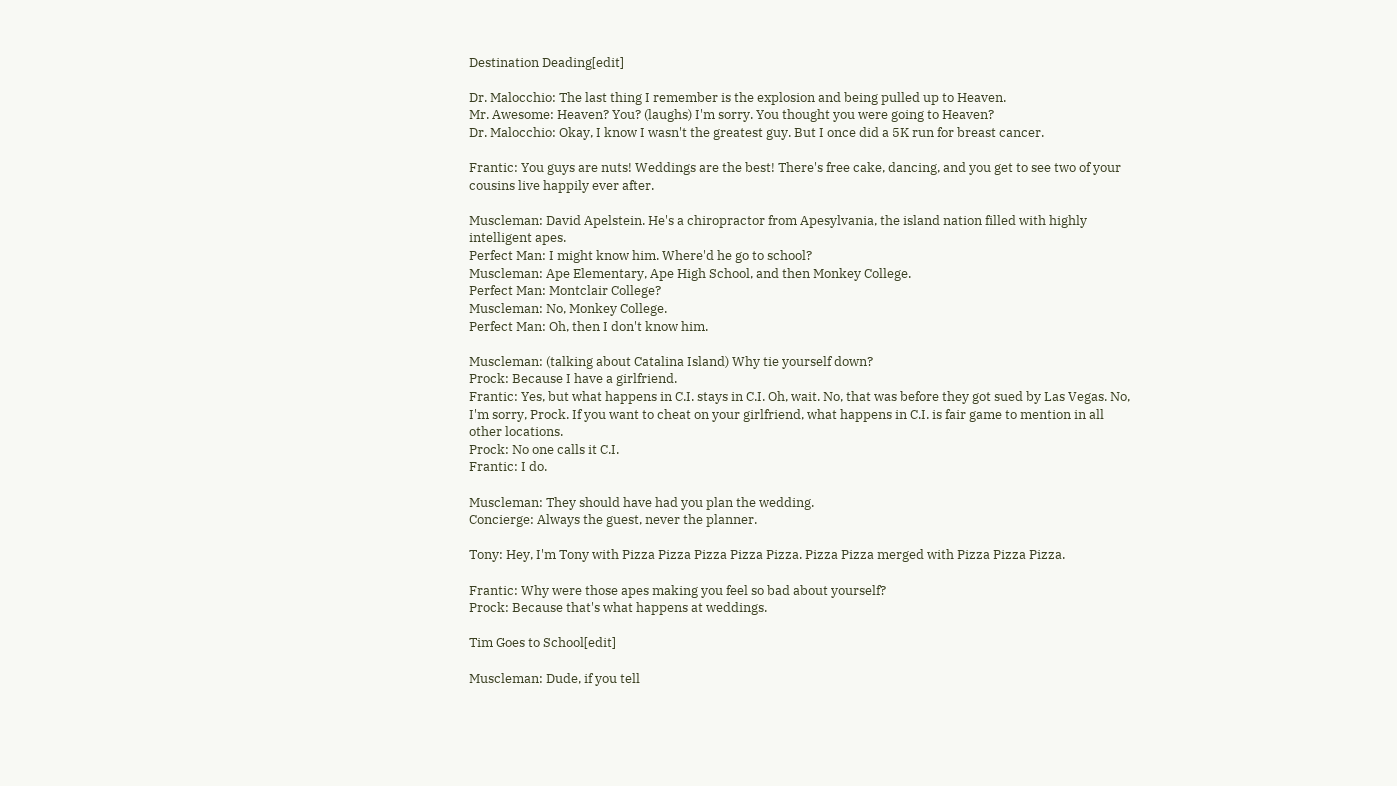Destination Deading[edit]

Dr. Malocchio: The last thing I remember is the explosion and being pulled up to Heaven.
Mr. Awesome: Heaven? You? (laughs) I'm sorry. You thought you were going to Heaven?
Dr. Malocchio: Okay, I know I wasn't the greatest guy. But I once did a 5K run for breast cancer.

Frantic: You guys are nuts! Weddings are the best! There's free cake, dancing, and you get to see two of your cousins live happily ever after.

Muscleman: David Apelstein. He's a chiropractor from Apesylvania, the island nation filled with highly intelligent apes.
Perfect Man: I might know him. Where'd he go to school?
Muscleman: Ape Elementary, Ape High School, and then Monkey College.
Perfect Man: Montclair College?
Muscleman: No, Monkey College.
Perfect Man: Oh, then I don't know him.

Muscleman: (talking about Catalina Island) Why tie yourself down?
Prock: Because I have a girlfriend.
Frantic: Yes, but what happens in C.I. stays in C.I. Oh, wait. No, that was before they got sued by Las Vegas. No, I'm sorry, Prock. If you want to cheat on your girlfriend, what happens in C.I. is fair game to mention in all other locations.
Prock: No one calls it C.I.
Frantic: I do.

Muscleman: They should have had you plan the wedding.
Concierge: Always the guest, never the planner.

Tony: Hey, I'm Tony with Pizza Pizza Pizza Pizza Pizza. Pizza Pizza merged with Pizza Pizza Pizza.

Frantic: Why were those apes making you feel so bad about yourself?
Prock: Because that's what happens at weddings.

Tim Goes to School[edit]

Muscleman: Dude, if you tell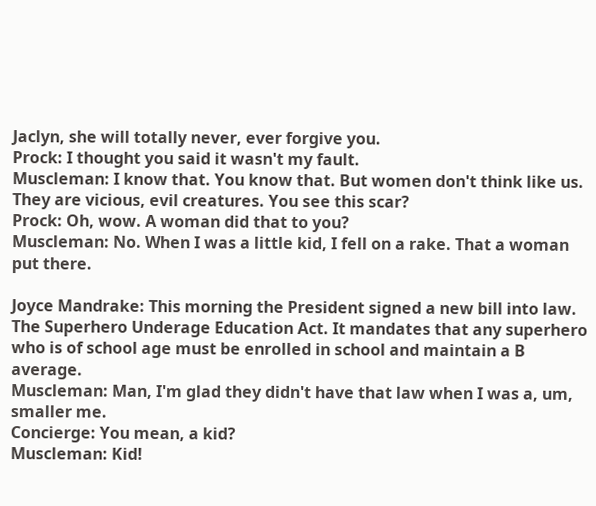Jaclyn, she will totally never, ever forgive you.
Prock: I thought you said it wasn't my fault.
Muscleman: I know that. You know that. But women don't think like us. They are vicious, evil creatures. You see this scar?
Prock: Oh, wow. A woman did that to you?
Muscleman: No. When I was a little kid, I fell on a rake. That a woman put there.

Joyce Mandrake: This morning the President signed a new bill into law. The Superhero Underage Education Act. It mandates that any superhero who is of school age must be enrolled in school and maintain a B average.
Muscleman: Man, I'm glad they didn't have that law when I was a, um, smaller me.
Concierge: You mean, a kid?
Muscleman: Kid!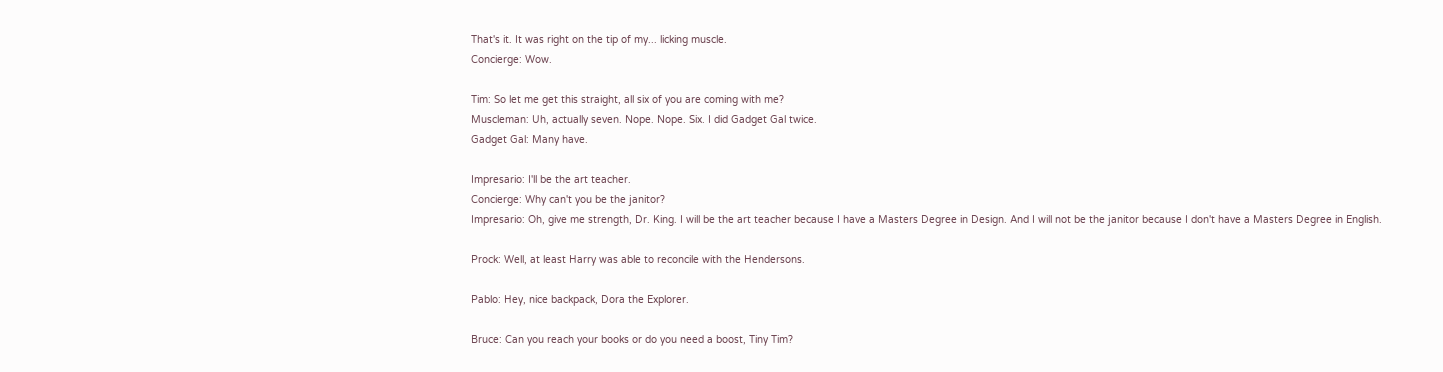That's it. It was right on the tip of my... licking muscle.
Concierge: Wow.

Tim: So let me get this straight, all six of you are coming with me?
Muscleman: Uh, actually seven. Nope. Nope. Six. I did Gadget Gal twice.
Gadget Gal: Many have.

Impresario: I'll be the art teacher.
Concierge: Why can't you be the janitor?
Impresario: Oh, give me strength, Dr. King. I will be the art teacher because I have a Masters Degree in Design. And I will not be the janitor because I don't have a Masters Degree in English.

Prock: Well, at least Harry was able to reconcile with the Hendersons.

Pablo: Hey, nice backpack, Dora the Explorer.

Bruce: Can you reach your books or do you need a boost, Tiny Tim?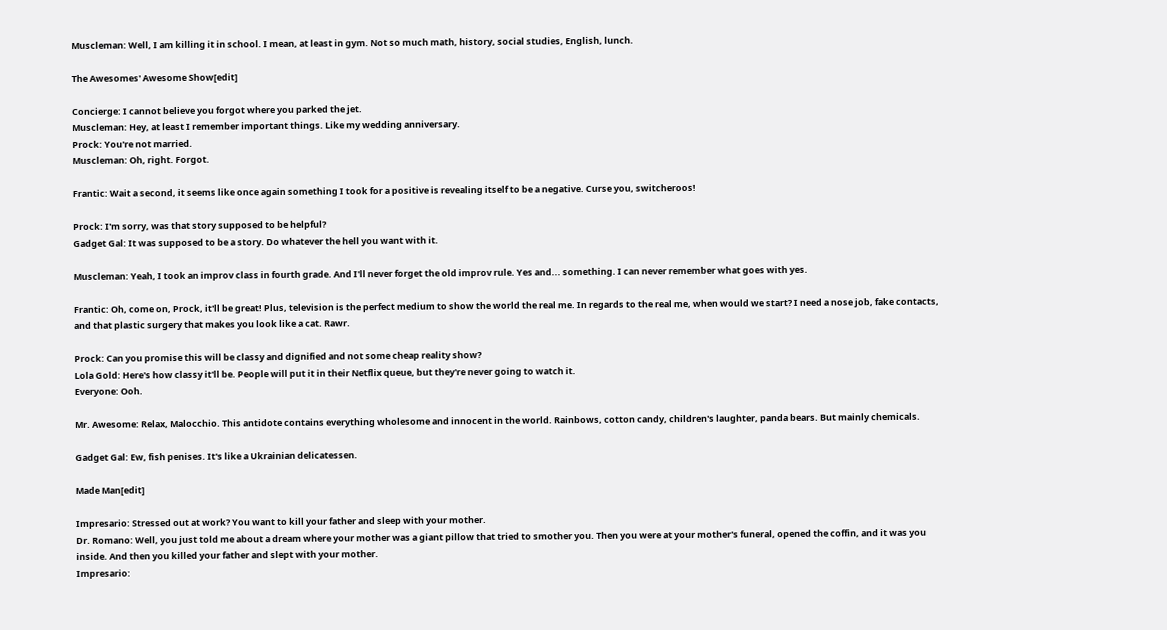Muscleman: Well, I am killing it in school. I mean, at least in gym. Not so much math, history, social studies, English, lunch.

The Awesomes' Awesome Show[edit]

Concierge: I cannot believe you forgot where you parked the jet.
Muscleman: Hey, at least I remember important things. Like my wedding anniversary.
Prock: You're not married.
Muscleman: Oh, right. Forgot.

Frantic: Wait a second, it seems like once again something I took for a positive is revealing itself to be a negative. Curse you, switcheroos!

Prock: I'm sorry, was that story supposed to be helpful?
Gadget Gal: It was supposed to be a story. Do whatever the hell you want with it.

Muscleman: Yeah, I took an improv class in fourth grade. And I'll never forget the old improv rule. Yes and... something. I can never remember what goes with yes.

Frantic: Oh, come on, Prock, it'll be great! Plus, television is the perfect medium to show the world the real me. In regards to the real me, when would we start? I need a nose job, fake contacts, and that plastic surgery that makes you look like a cat. Rawr.

Prock: Can you promise this will be classy and dignified and not some cheap reality show?
Lola Gold: Here's how classy it'll be. People will put it in their Netflix queue, but they're never going to watch it.
Everyone: Ooh.

Mr. Awesome: Relax, Malocchio. This antidote contains everything wholesome and innocent in the world. Rainbows, cotton candy, children's laughter, panda bears. But mainly chemicals.

Gadget Gal: Ew, fish penises. It's like a Ukrainian delicatessen.

Made Man[edit]

Impresario: Stressed out at work? You want to kill your father and sleep with your mother.
Dr. Romano: Well, you just told me about a dream where your mother was a giant pillow that tried to smother you. Then you were at your mother's funeral, opened the coffin, and it was you inside. And then you killed your father and slept with your mother.
Impresario: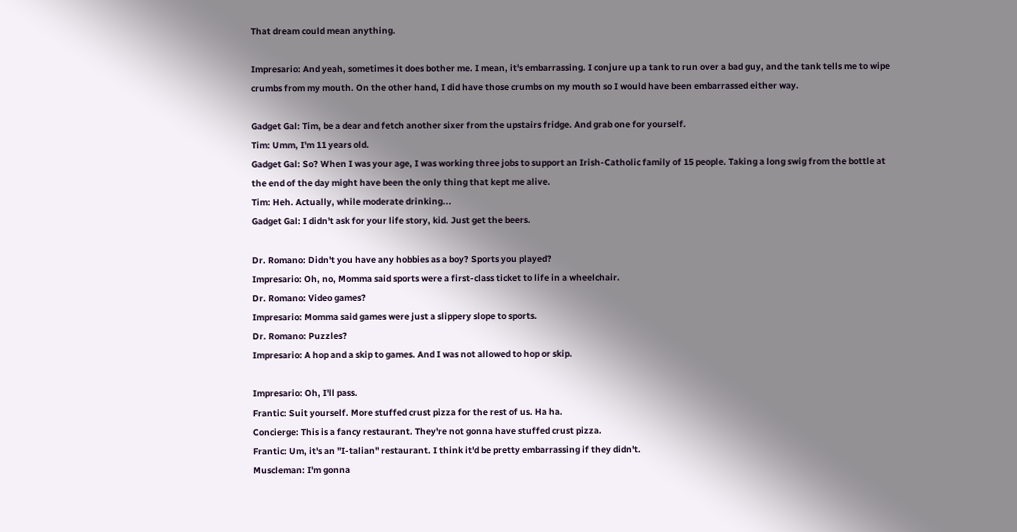That dream could mean anything.

Impresario: And yeah, sometimes it does bother me. I mean, it's embarrassing. I conjure up a tank to run over a bad guy, and the tank tells me to wipe crumbs from my mouth. On the other hand, I did have those crumbs on my mouth so I would have been embarrassed either way.

Gadget Gal: Tim, be a dear and fetch another sixer from the upstairs fridge. And grab one for yourself.
Tim: Umm, I'm 11 years old.
Gadget Gal: So? When I was your age, I was working three jobs to support an Irish-Catholic family of 15 people. Taking a long swig from the bottle at the end of the day might have been the only thing that kept me alive.
Tim: Heh. Actually, while moderate drinking...
Gadget Gal: I didn't ask for your life story, kid. Just get the beers.

Dr. Romano: Didn't you have any hobbies as a boy? Sports you played?
Impresario: Oh, no, Momma said sports were a first-class ticket to life in a wheelchair.
Dr. Romano: Video games?
Impresario: Momma said games were just a slippery slope to sports.
Dr. Romano: Puzzles?
Impresario: A hop and a skip to games. And I was not allowed to hop or skip.

Impresario: Oh, I'll pass.
Frantic: Suit yourself. More stuffed crust pizza for the rest of us. Ha ha.
Concierge: This is a fancy restaurant. They're not gonna have stuffed crust pizza.
Frantic: Um, it's an "I-talian" restaurant. I think it'd be pretty embarrassing if they didn't.
Muscleman: I'm gonna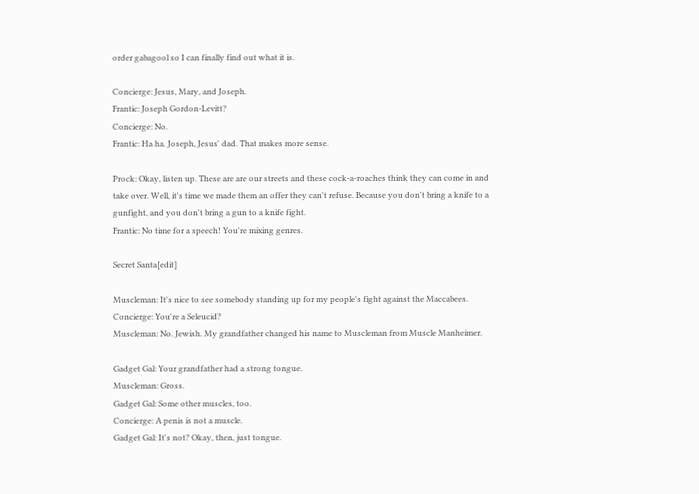order gabagool so I can finally find out what it is.

Concierge: Jesus, Mary, and Joseph.
Frantic: Joseph Gordon-Levitt?
Concierge: No.
Frantic: Ha ha. Joseph, Jesus' dad. That makes more sense.

Prock: Okay, listen up. These are are our streets and these cock-a-roaches think they can come in and take over. Well, it's time we made them an offer they can't refuse. Because you don't bring a knife to a gunfight, and you don't bring a gun to a knife fight.
Frantic: No time for a speech! You're mixing genres.

Secret Santa[edit]

Muscleman: It's nice to see somebody standing up for my people's fight against the Maccabees.
Concierge: You're a Seleucid?
Muscleman: No. Jewish. My grandfather changed his name to Muscleman from Muscle Manheimer.

Gadget Gal: Your grandfather had a strong tongue.
Muscleman: Gross.
Gadget Gal: Some other muscles, too.
Concierge: A penis is not a muscle.
Gadget Gal: It's not? Okay, then, just tongue.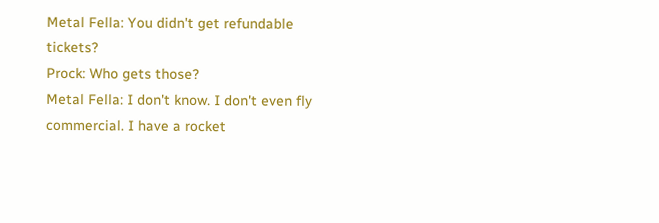Metal Fella: You didn't get refundable tickets?
Prock: Who gets those?
Metal Fella: I don't know. I don't even fly commercial. I have a rocket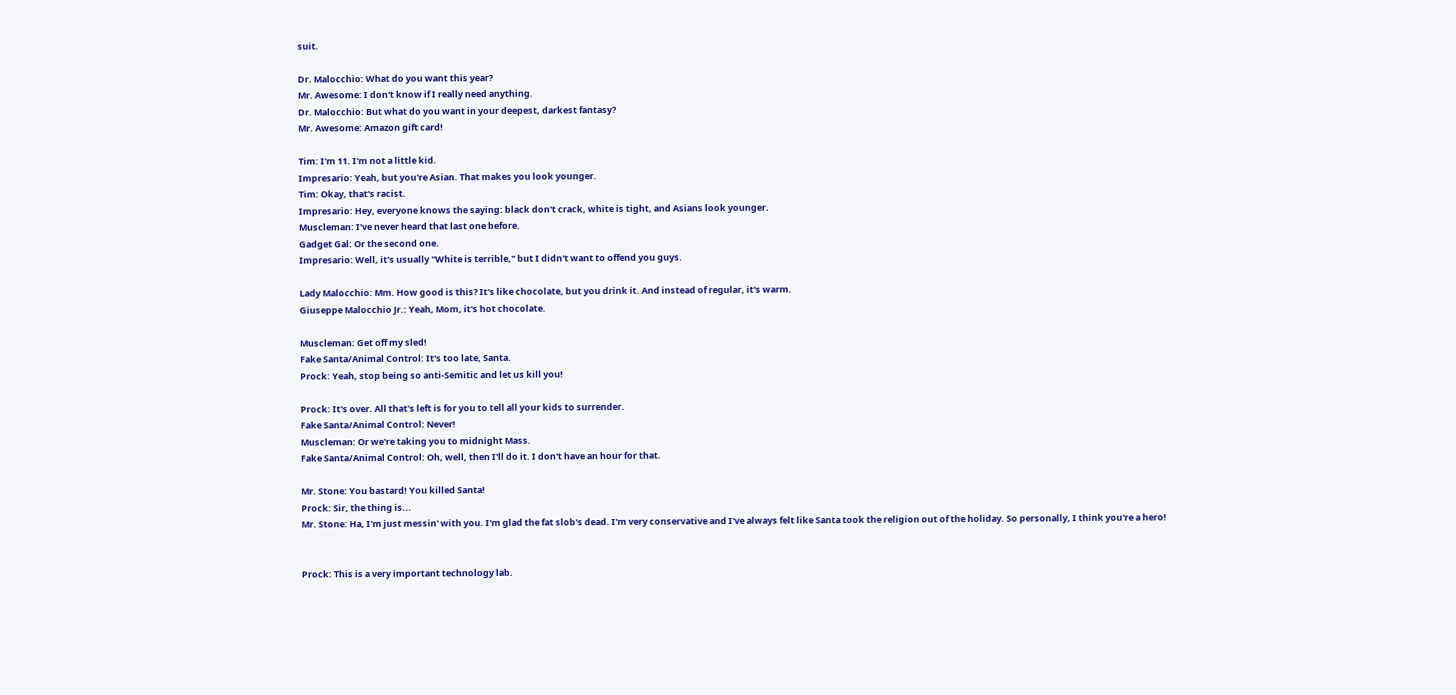suit.

Dr. Malocchio: What do you want this year?
Mr. Awesome: I don't know if I really need anything.
Dr. Malocchio: But what do you want in your deepest, darkest fantasy?
Mr. Awesome: Amazon gift card!

Tim: I'm 11. I'm not a little kid.
Impresario: Yeah, but you're Asian. That makes you look younger.
Tim: Okay, that's racist.
Impresario: Hey, everyone knows the saying: black don't crack, white is tight, and Asians look younger.
Muscleman: I've never heard that last one before.
Gadget Gal: Or the second one.
Impresario: Well, it's usually "White is terrible," but I didn't want to offend you guys.

Lady Malocchio: Mm. How good is this? It's like chocolate, but you drink it. And instead of regular, it's warm.
Giuseppe Malocchio Jr.: Yeah, Mom, it's hot chocolate.

Muscleman: Get off my sled!
Fake Santa/Animal Control: It's too late, Santa.
Prock: Yeah, stop being so anti-Semitic and let us kill you!

Prock: It's over. All that's left is for you to tell all your kids to surrender.
Fake Santa/Animal Control: Never!
Muscleman: Or we're taking you to midnight Mass.
Fake Santa/Animal Control: Oh, well, then I'll do it. I don't have an hour for that.

Mr. Stone: You bastard! You killed Santa!
Prock: Sir, the thing is...
Mr. Stone: Ha, I'm just messin' with you. I'm glad the fat slob's dead. I'm very conservative and I've always felt like Santa took the religion out of the holiday. So personally, I think you're a hero!


Prock: This is a very important technology lab.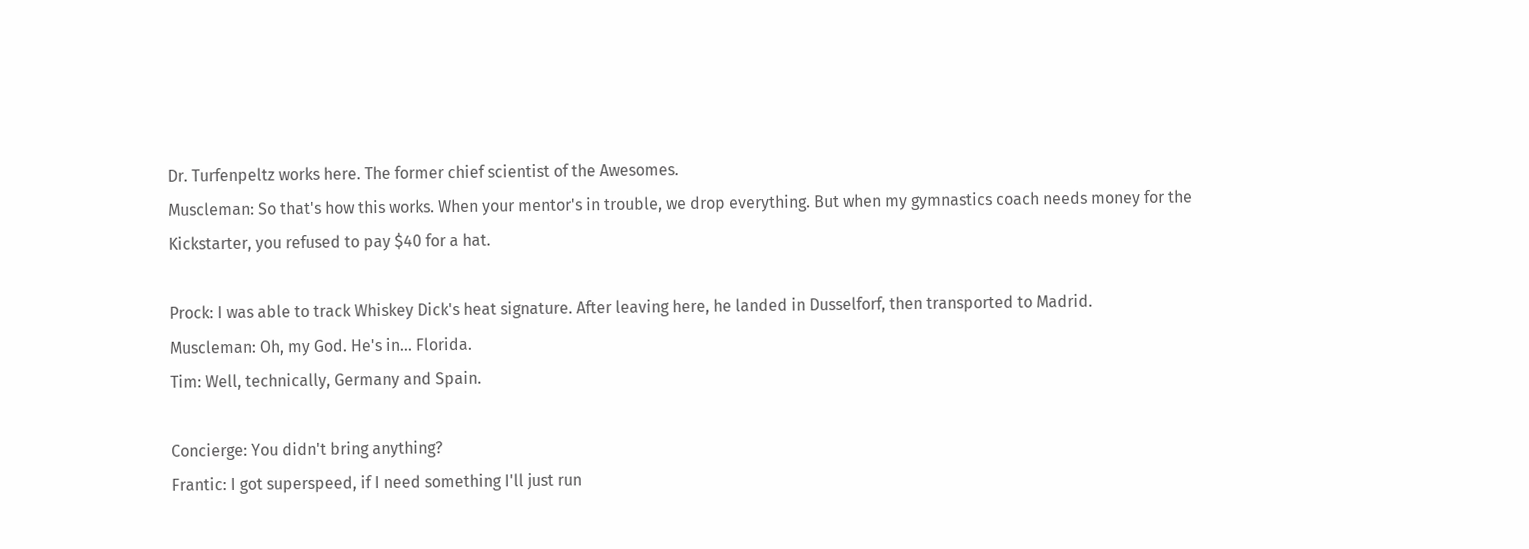Dr. Turfenpeltz works here. The former chief scientist of the Awesomes.
Muscleman: So that's how this works. When your mentor's in trouble, we drop everything. But when my gymnastics coach needs money for the Kickstarter, you refused to pay $40 for a hat.

Prock: I was able to track Whiskey Dick's heat signature. After leaving here, he landed in Dusselforf, then transported to Madrid.
Muscleman: Oh, my God. He's in... Florida.
Tim: Well, technically, Germany and Spain.

Concierge: You didn't bring anything?
Frantic: I got superspeed, if I need something I'll just run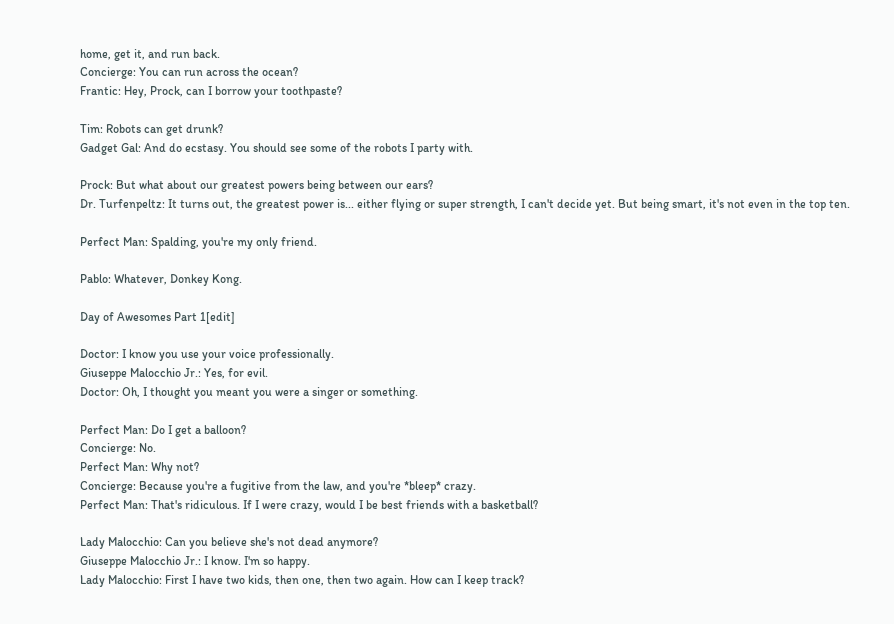home, get it, and run back.
Concierge: You can run across the ocean?
Frantic: Hey, Prock, can I borrow your toothpaste?

Tim: Robots can get drunk?
Gadget Gal: And do ecstasy. You should see some of the robots I party with.

Prock: But what about our greatest powers being between our ears?
Dr. Turfenpeltz: It turns out, the greatest power is... either flying or super strength, I can't decide yet. But being smart, it's not even in the top ten.

Perfect Man: Spalding, you're my only friend.

Pablo: Whatever, Donkey Kong.

Day of Awesomes Part 1[edit]

Doctor: I know you use your voice professionally.
Giuseppe Malocchio Jr.: Yes, for evil.
Doctor: Oh, I thought you meant you were a singer or something.

Perfect Man: Do I get a balloon?
Concierge: No.
Perfect Man: Why not?
Concierge: Because you're a fugitive from the law, and you're *bleep* crazy.
Perfect Man: That's ridiculous. If I were crazy, would I be best friends with a basketball?

Lady Malocchio: Can you believe she's not dead anymore?
Giuseppe Malocchio Jr.: I know. I'm so happy.
Lady Malocchio: First I have two kids, then one, then two again. How can I keep track?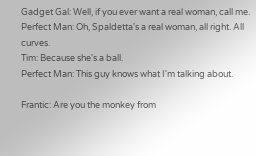Gadget Gal: Well, if you ever want a real woman, call me.
Perfect Man: Oh, Spaldetta's a real woman, all right. All curves.
Tim: Because she's a ball.
Perfect Man: This guy knows what I'm talking about.

Frantic: Are you the monkey from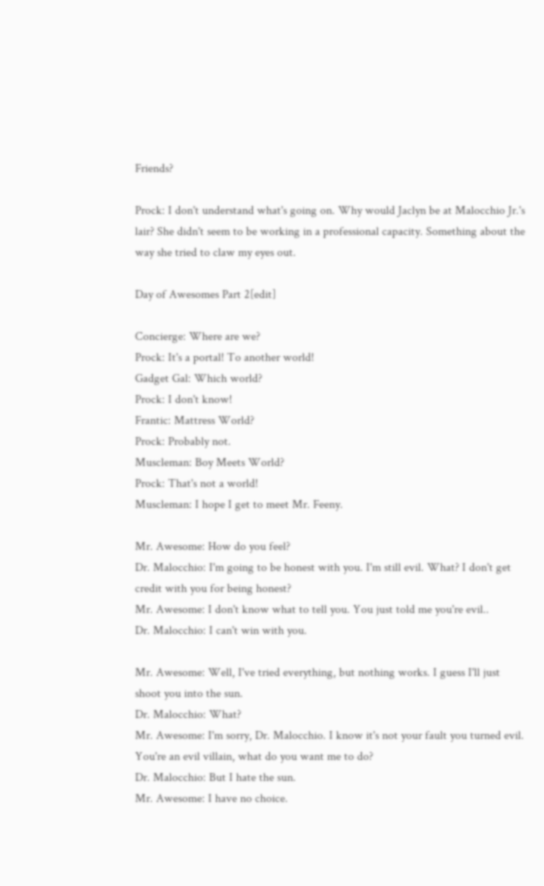Friends?

Prock: I don't understand what's going on. Why would Jaclyn be at Malocchio Jr.'s lair? She didn't seem to be working in a professional capacity. Something about the way she tried to claw my eyes out.

Day of Awesomes Part 2[edit]

Concierge: Where are we?
Prock: It's a portal! To another world!
Gadget Gal: Which world?
Prock: I don't know!
Frantic: Mattress World?
Prock: Probably not.
Muscleman: Boy Meets World?
Prock: That's not a world!
Muscleman: I hope I get to meet Mr. Feeny.

Mr. Awesome: How do you feel?
Dr. Malocchio: I'm going to be honest with you. I'm still evil. What? I don't get credit with you for being honest?
Mr. Awesome: I don't know what to tell you. You just told me you're evil..
Dr. Malocchio: I can't win with you.

Mr. Awesome: Well, I've tried everything, but nothing works. I guess I'll just shoot you into the sun.
Dr. Malocchio: What?
Mr. Awesome: I'm sorry, Dr. Malocchio. I know it's not your fault you turned evil. You're an evil villain, what do you want me to do?
Dr. Malocchio: But I hate the sun.
Mr. Awesome: I have no choice.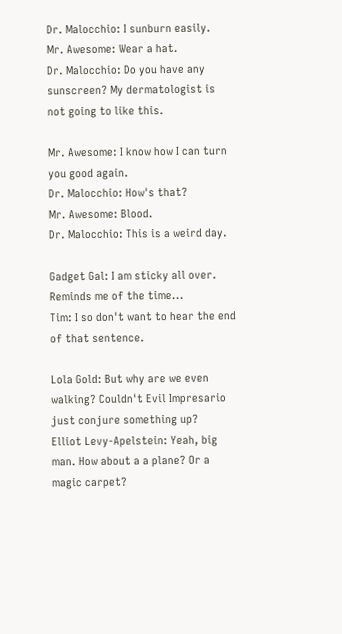Dr. Malocchio: I sunburn easily.
Mr. Awesome: Wear a hat.
Dr. Malocchio: Do you have any sunscreen? My dermatologist is not going to like this.

Mr. Awesome: I know how I can turn you good again.
Dr. Malocchio: How's that?
Mr. Awesome: Blood.
Dr. Malocchio: This is a weird day.

Gadget Gal: I am sticky all over. Reminds me of the time...
Tim: I so don't want to hear the end of that sentence.

Lola Gold: But why are we even walking? Couldn't Evil Impresario just conjure something up?
Elliot Levy-Apelstein: Yeah, big man. How about a a plane? Or a magic carpet?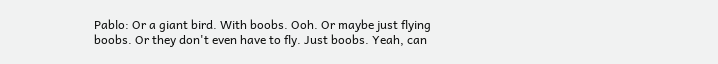Pablo: Or a giant bird. With boobs. Ooh. Or maybe just flying boobs. Or they don't even have to fly. Just boobs. Yeah, can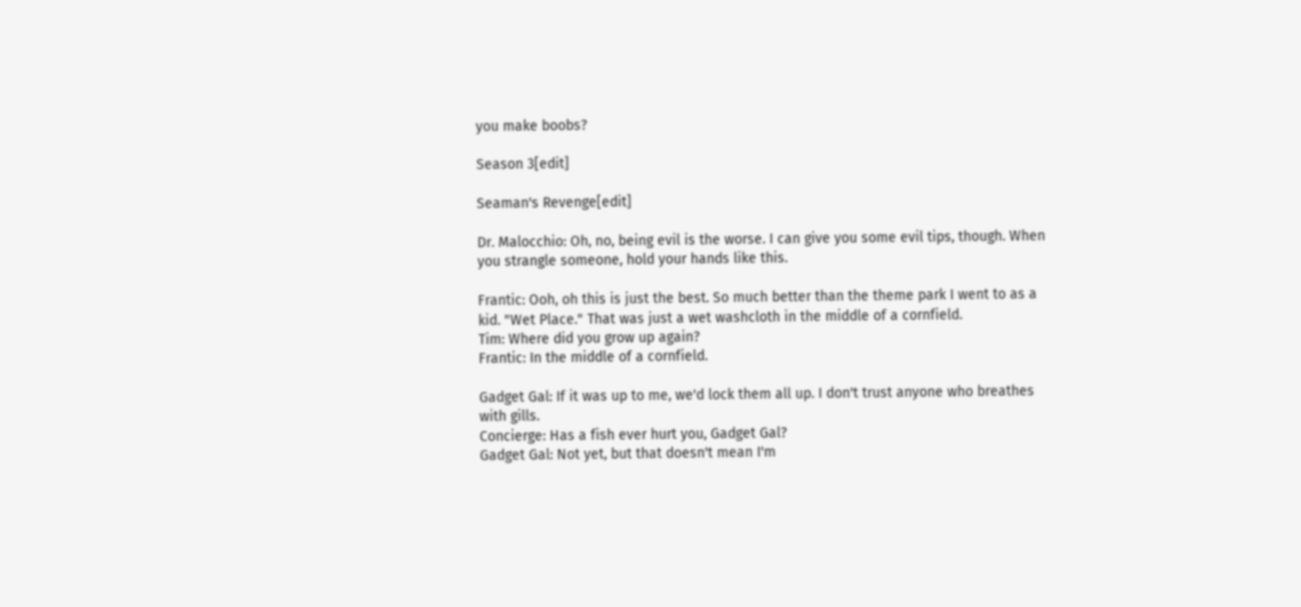you make boobs?

Season 3[edit]

Seaman's Revenge[edit]

Dr. Malocchio: Oh, no, being evil is the worse. I can give you some evil tips, though. When you strangle someone, hold your hands like this.

Frantic: Ooh, oh this is just the best. So much better than the theme park I went to as a kid. "Wet Place." That was just a wet washcloth in the middle of a cornfield.
Tim: Where did you grow up again?
Frantic: In the middle of a cornfield.

Gadget Gal: If it was up to me, we'd lock them all up. I don't trust anyone who breathes with gills.
Concierge: Has a fish ever hurt you, Gadget Gal?
Gadget Gal: Not yet, but that doesn't mean I'm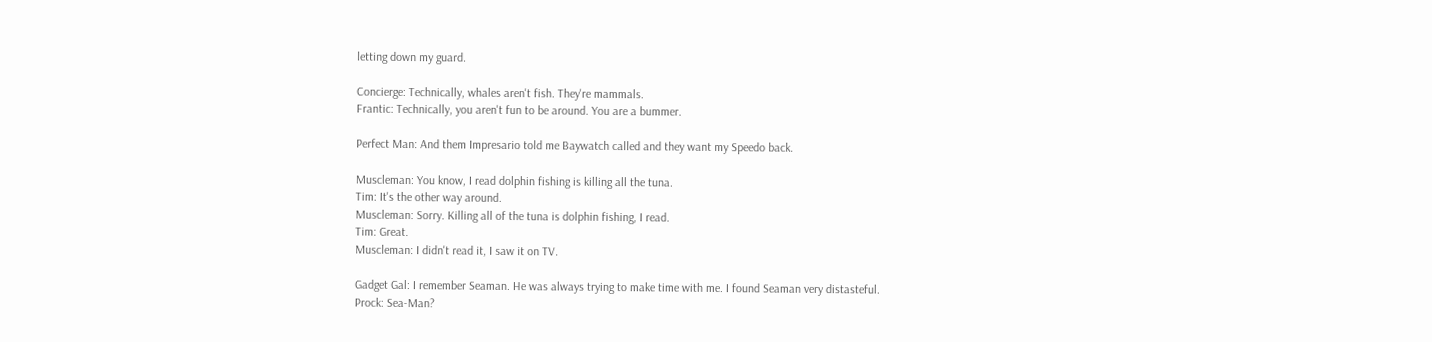letting down my guard.

Concierge: Technically, whales aren't fish. They're mammals.
Frantic: Technically, you aren't fun to be around. You are a bummer.

Perfect Man: And them Impresario told me Baywatch called and they want my Speedo back.

Muscleman: You know, I read dolphin fishing is killing all the tuna.
Tim: It's the other way around.
Muscleman: Sorry. Killing all of the tuna is dolphin fishing, I read.
Tim: Great.
Muscleman: I didn't read it, I saw it on TV.

Gadget Gal: I remember Seaman. He was always trying to make time with me. I found Seaman very distasteful.
Prock: Sea-Man?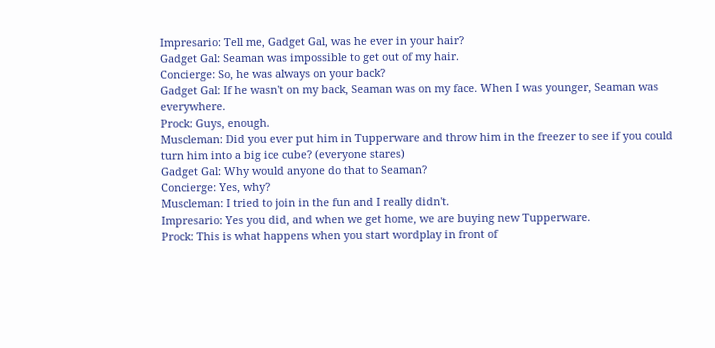Impresario: Tell me, Gadget Gal, was he ever in your hair?
Gadget Gal: Seaman was impossible to get out of my hair.
Concierge: So, he was always on your back?
Gadget Gal: If he wasn't on my back, Seaman was on my face. When I was younger, Seaman was everywhere.
Prock: Guys, enough.
Muscleman: Did you ever put him in Tupperware and throw him in the freezer to see if you could turn him into a big ice cube? (everyone stares)
Gadget Gal: Why would anyone do that to Seaman?
Concierge: Yes, why?
Muscleman: I tried to join in the fun and I really didn't.
Impresario: Yes you did, and when we get home, we are buying new Tupperware.
Prock: This is what happens when you start wordplay in front of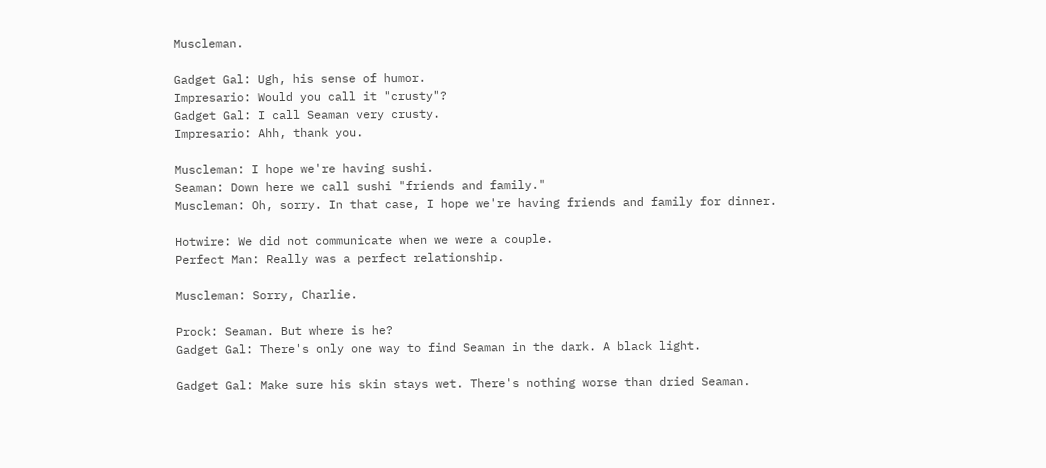Muscleman.

Gadget Gal: Ugh, his sense of humor.
Impresario: Would you call it "crusty"?
Gadget Gal: I call Seaman very crusty.
Impresario: Ahh, thank you.

Muscleman: I hope we're having sushi.
Seaman: Down here we call sushi "friends and family."
Muscleman: Oh, sorry. In that case, I hope we're having friends and family for dinner.

Hotwire: We did not communicate when we were a couple.
Perfect Man: Really was a perfect relationship.

Muscleman: Sorry, Charlie.

Prock: Seaman. But where is he?
Gadget Gal: There's only one way to find Seaman in the dark. A black light.

Gadget Gal: Make sure his skin stays wet. There's nothing worse than dried Seaman.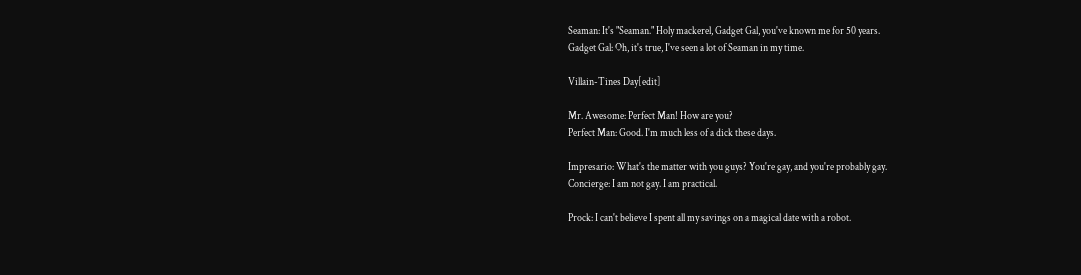Seaman: It's "Seaman." Holy mackerel, Gadget Gal, you've known me for 50 years.
Gadget Gal: Oh, it's true, I've seen a lot of Seaman in my time.

Villain-Tines Day[edit]

Mr. Awesome: Perfect Man! How are you?
Perfect Man: Good. I'm much less of a dick these days.

Impresario: What's the matter with you guys? You're gay, and you're probably gay.
Concierge: I am not gay. I am practical.

Prock: I can't believe I spent all my savings on a magical date with a robot.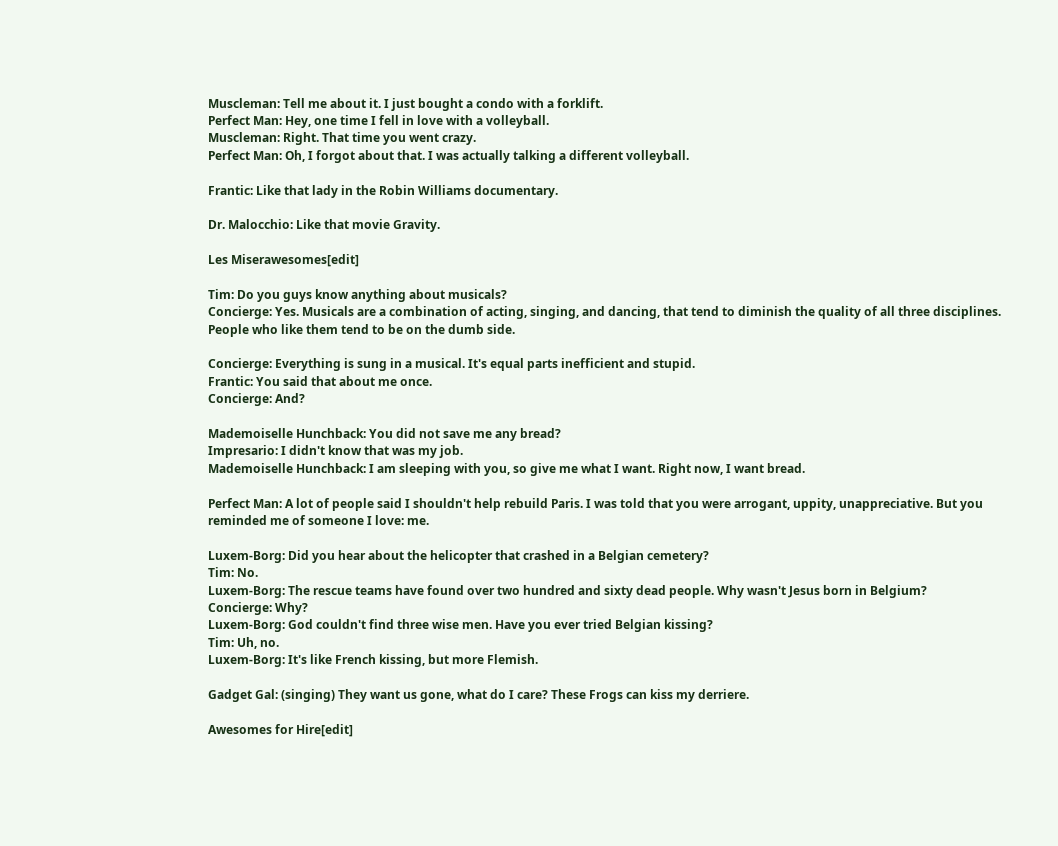Muscleman: Tell me about it. I just bought a condo with a forklift.
Perfect Man: Hey, one time I fell in love with a volleyball.
Muscleman: Right. That time you went crazy.
Perfect Man: Oh, I forgot about that. I was actually talking a different volleyball.

Frantic: Like that lady in the Robin Williams documentary.

Dr. Malocchio: Like that movie Gravity.

Les Miserawesomes[edit]

Tim: Do you guys know anything about musicals?
Concierge: Yes. Musicals are a combination of acting, singing, and dancing, that tend to diminish the quality of all three disciplines. People who like them tend to be on the dumb side.

Concierge: Everything is sung in a musical. It's equal parts inefficient and stupid.
Frantic: You said that about me once.
Concierge: And?

Mademoiselle Hunchback: You did not save me any bread?
Impresario: I didn't know that was my job.
Mademoiselle Hunchback: I am sleeping with you, so give me what I want. Right now, I want bread.

Perfect Man: A lot of people said I shouldn't help rebuild Paris. I was told that you were arrogant, uppity, unappreciative. But you reminded me of someone I love: me.

Luxem-Borg: Did you hear about the helicopter that crashed in a Belgian cemetery?
Tim: No.
Luxem-Borg: The rescue teams have found over two hundred and sixty dead people. Why wasn't Jesus born in Belgium?
Concierge: Why?
Luxem-Borg: God couldn't find three wise men. Have you ever tried Belgian kissing?
Tim: Uh, no.
Luxem-Borg: It's like French kissing, but more Flemish.

Gadget Gal: (singing) They want us gone, what do I care? These Frogs can kiss my derriere.

Awesomes for Hire[edit]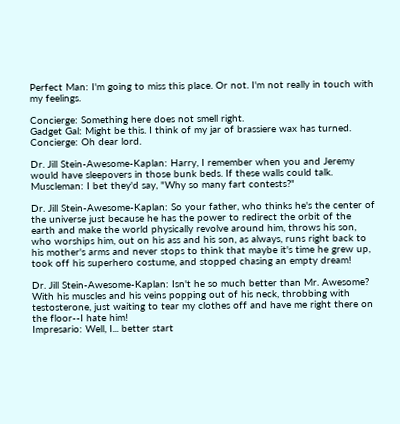Perfect Man: I'm going to miss this place. Or not. I'm not really in touch with my feelings.

Concierge: Something here does not smell right.
Gadget Gal: Might be this. I think of my jar of brassiere wax has turned.
Concierge: Oh dear lord.

Dr. Jill Stein-Awesome-Kaplan: Harry, I remember when you and Jeremy would have sleepovers in those bunk beds. If these walls could talk.
Muscleman: I bet they'd say, "Why so many fart contests?"

Dr. Jill Stein-Awesome-Kaplan: So your father, who thinks he's the center of the universe just because he has the power to redirect the orbit of the earth and make the world physically revolve around him, throws his son, who worships him, out on his ass and his son, as always, runs right back to his mother's arms and never stops to think that maybe it's time he grew up, took off his superhero costume, and stopped chasing an empty dream!

Dr. Jill Stein-Awesome-Kaplan: Isn't he so much better than Mr. Awesome? With his muscles and his veins popping out of his neck, throbbing with testosterone, just waiting to tear my clothes off and have me right there on the floor--I hate him!
Impresario: Well, I... better start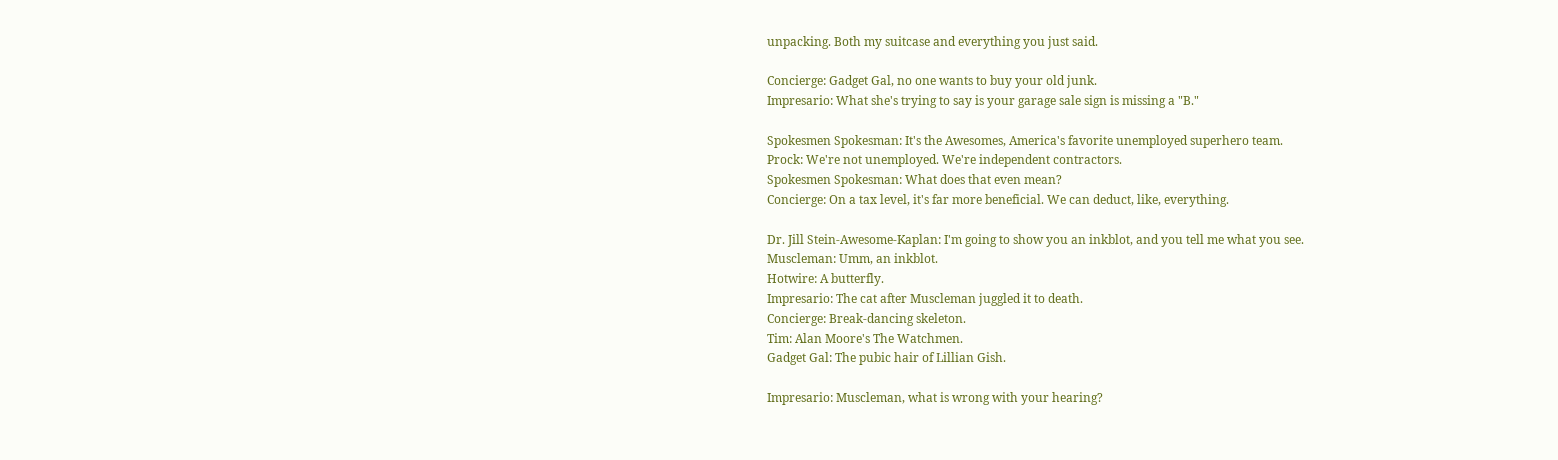unpacking. Both my suitcase and everything you just said.

Concierge: Gadget Gal, no one wants to buy your old junk.
Impresario: What she's trying to say is your garage sale sign is missing a "B."

Spokesmen Spokesman: It's the Awesomes, America's favorite unemployed superhero team.
Prock: We're not unemployed. We're independent contractors.
Spokesmen Spokesman: What does that even mean?
Concierge: On a tax level, it's far more beneficial. We can deduct, like, everything.

Dr. Jill Stein-Awesome-Kaplan: I'm going to show you an inkblot, and you tell me what you see.
Muscleman: Umm, an inkblot.
Hotwire: A butterfly.
Impresario: The cat after Muscleman juggled it to death.
Concierge: Break-dancing skeleton.
Tim: Alan Moore's The Watchmen.
Gadget Gal: The pubic hair of Lillian Gish.

Impresario: Muscleman, what is wrong with your hearing?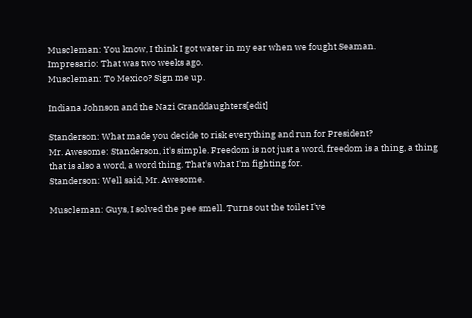Muscleman: You know, I think I got water in my ear when we fought Seaman.
Impresario: That was two weeks ago.
Muscleman: To Mexico? Sign me up.

Indiana Johnson and the Nazi Granddaughters[edit]

Standerson: What made you decide to risk everything and run for President?
Mr. Awesome: Standerson, it's simple. Freedom is not just a word, freedom is a thing, a thing that is also a word, a word thing. That's what I'm fighting for.
Standerson: Well said, Mr. Awesome.

Muscleman: Guys, I solved the pee smell. Turns out the toilet I've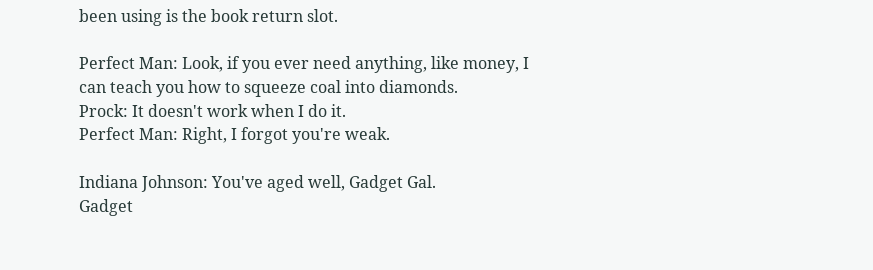been using is the book return slot.

Perfect Man: Look, if you ever need anything, like money, I can teach you how to squeeze coal into diamonds.
Prock: It doesn't work when I do it.
Perfect Man: Right, I forgot you're weak.

Indiana Johnson: You've aged well, Gadget Gal.
Gadget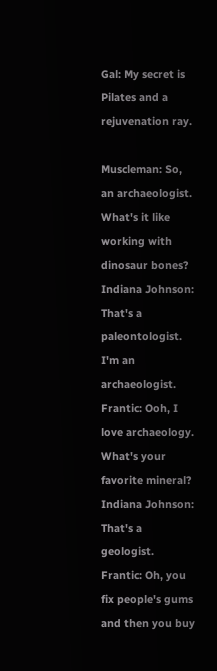Gal: My secret is Pilates and a rejuvenation ray.

Muscleman: So, an archaeologist. What's it like working with dinosaur bones?
Indiana Johnson: That's a paleontologist. I'm an archaeologist.
Frantic: Ooh, I love archaeology. What's your favorite mineral?
Indiana Johnson: That's a geologist.
Frantic: Oh, you fix people's gums and then you buy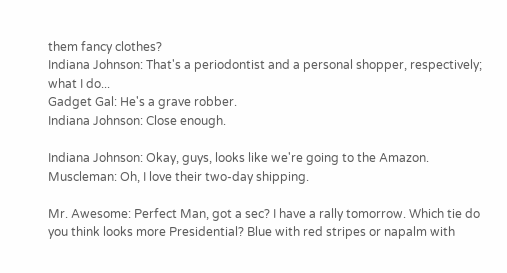them fancy clothes?
Indiana Johnson: That's a periodontist and a personal shopper, respectively; what I do...
Gadget Gal: He's a grave robber.
Indiana Johnson: Close enough.

Indiana Johnson: Okay, guys, looks like we're going to the Amazon.
Muscleman: Oh, I love their two-day shipping.

Mr. Awesome: Perfect Man, got a sec? I have a rally tomorrow. Which tie do you think looks more Presidential? Blue with red stripes or napalm with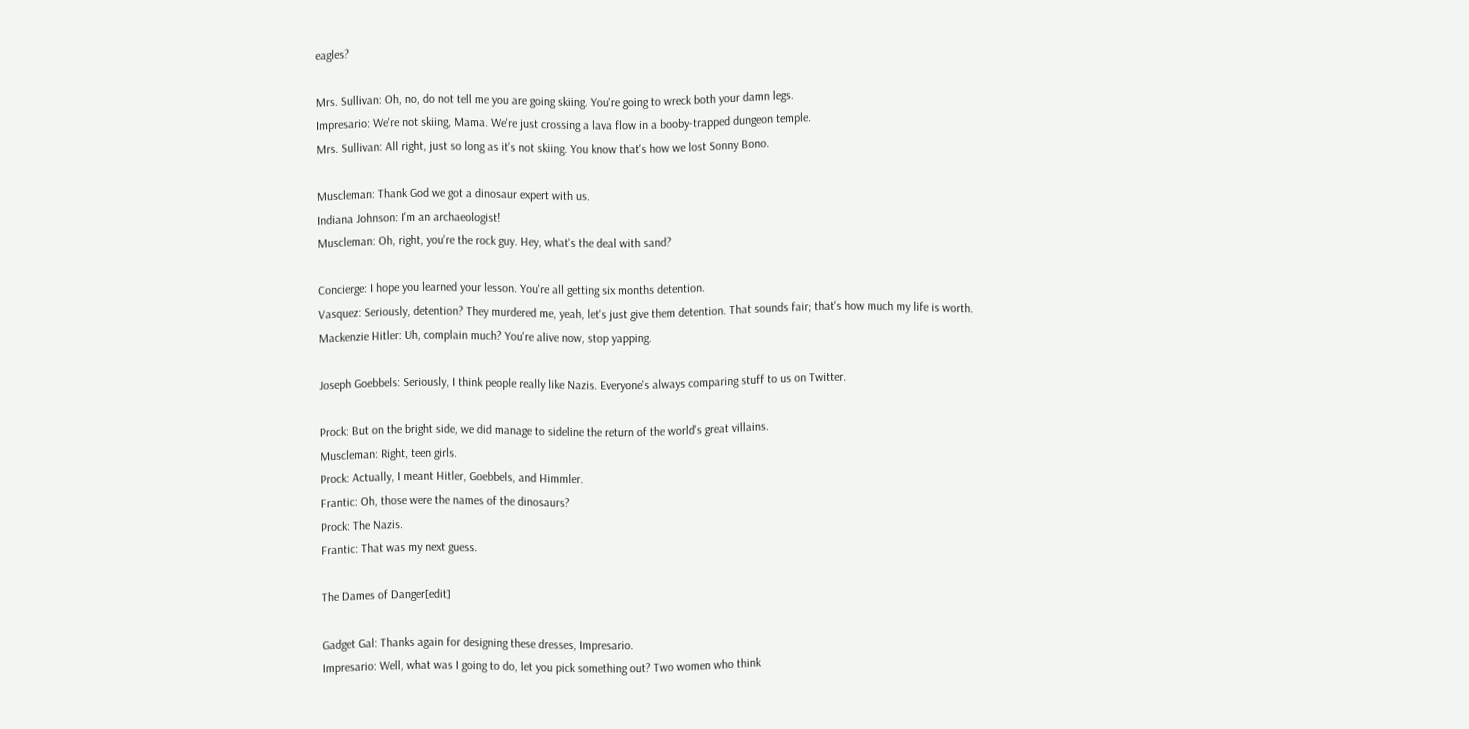eagles?

Mrs. Sullivan: Oh, no, do not tell me you are going skiing. You're going to wreck both your damn legs.
Impresario: We're not skiing, Mama. We're just crossing a lava flow in a booby-trapped dungeon temple.
Mrs. Sullivan: All right, just so long as it's not skiing. You know that's how we lost Sonny Bono.

Muscleman: Thank God we got a dinosaur expert with us.
Indiana Johnson: I'm an archaeologist!
Muscleman: Oh, right, you're the rock guy. Hey, what's the deal with sand?

Concierge: I hope you learned your lesson. You're all getting six months detention.
Vasquez: Seriously, detention? They murdered me, yeah, let's just give them detention. That sounds fair; that's how much my life is worth.
Mackenzie Hitler: Uh, complain much? You're alive now, stop yapping.

Joseph Goebbels: Seriously, I think people really like Nazis. Everyone's always comparing stuff to us on Twitter.

Prock: But on the bright side, we did manage to sideline the return of the world's great villains.
Muscleman: Right, teen girls.
Prock: Actually, I meant Hitler, Goebbels, and Himmler.
Frantic: Oh, those were the names of the dinosaurs?
Prock: The Nazis.
Frantic: That was my next guess.

The Dames of Danger[edit]

Gadget Gal: Thanks again for designing these dresses, Impresario.
Impresario: Well, what was I going to do, let you pick something out? Two women who think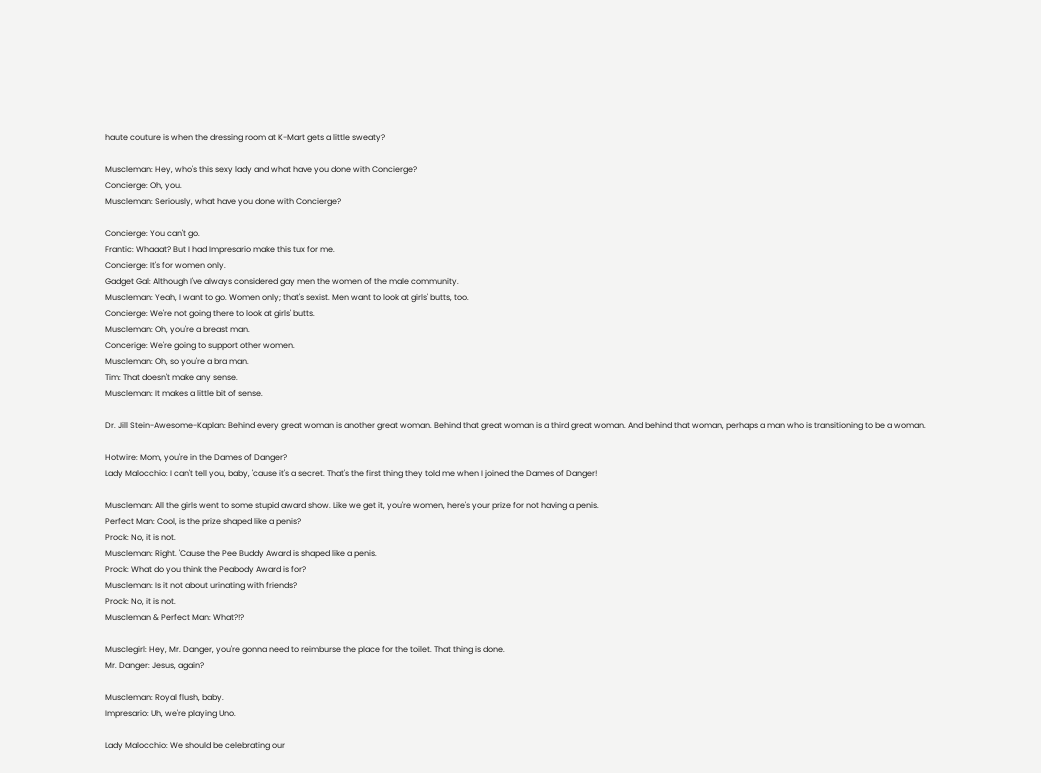haute couture is when the dressing room at K-Mart gets a little sweaty?

Muscleman: Hey, who's this sexy lady and what have you done with Concierge?
Concierge: Oh, you.
Muscleman: Seriously, what have you done with Concierge?

Concierge: You can't go.
Frantic: Whaaat? But I had Impresario make this tux for me.
Concierge: It's for women only.
Gadget Gal: Although I've always considered gay men the women of the male community.
Muscleman: Yeah, I want to go. Women only; that's sexist. Men want to look at girls' butts, too.
Concierge: We're not going there to look at girls' butts.
Muscleman: Oh, you're a breast man.
Concerige: We're going to support other women.
Muscleman: Oh, so you're a bra man.
Tim: That doesn't make any sense.
Muscleman: It makes a little bit of sense.

Dr. Jill Stein-Awesome-Kaplan: Behind every great woman is another great woman. Behind that great woman is a third great woman. And behind that woman, perhaps a man who is transitioning to be a woman.

Hotwire: Mom, you're in the Dames of Danger?
Lady Malocchio: I can't tell you, baby, 'cause it's a secret. That's the first thing they told me when I joined the Dames of Danger!

Muscleman: All the girls went to some stupid award show. Like we get it, you're women, here's your prize for not having a penis.
Perfect Man: Cool, is the prize shaped like a penis?
Prock: No, it is not.
Muscleman: Right. 'Cause the Pee Buddy Award is shaped like a penis.
Prock: What do you think the Peabody Award is for?
Muscleman: Is it not about urinating with friends?
Prock: No, it is not.
Muscleman & Perfect Man: What?!?

Musclegirl: Hey, Mr. Danger, you're gonna need to reimburse the place for the toilet. That thing is done.
Mr. Danger: Jesus, again?

Muscleman: Royal flush, baby.
Impresario: Uh, we're playing Uno.

Lady Malocchio: We should be celebrating our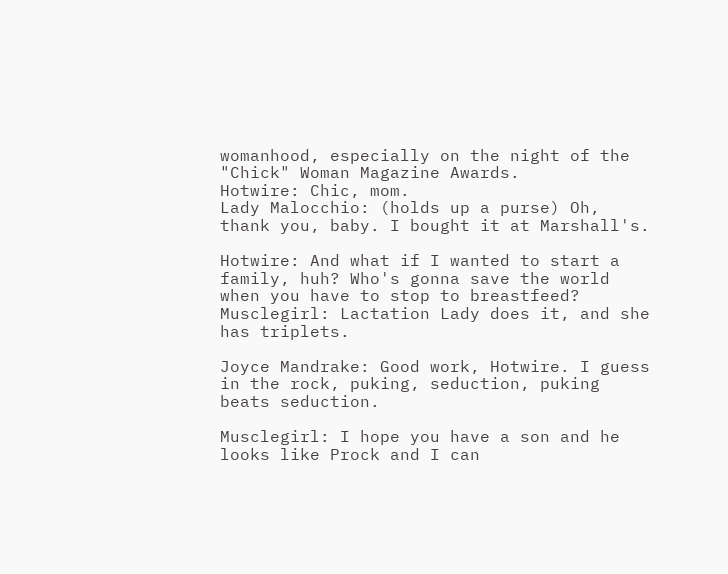womanhood, especially on the night of the "Chick" Woman Magazine Awards.
Hotwire: Chic, mom.
Lady Malocchio: (holds up a purse) Oh, thank you, baby. I bought it at Marshall's.

Hotwire: And what if I wanted to start a family, huh? Who's gonna save the world when you have to stop to breastfeed?
Musclegirl: Lactation Lady does it, and she has triplets.

Joyce Mandrake: Good work, Hotwire. I guess in the rock, puking, seduction, puking beats seduction.

Musclegirl: I hope you have a son and he looks like Prock and I can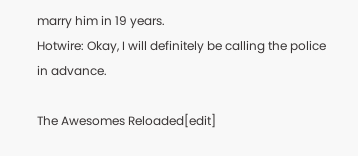marry him in 19 years.
Hotwire: Okay, I will definitely be calling the police in advance.

The Awesomes Reloaded[edit]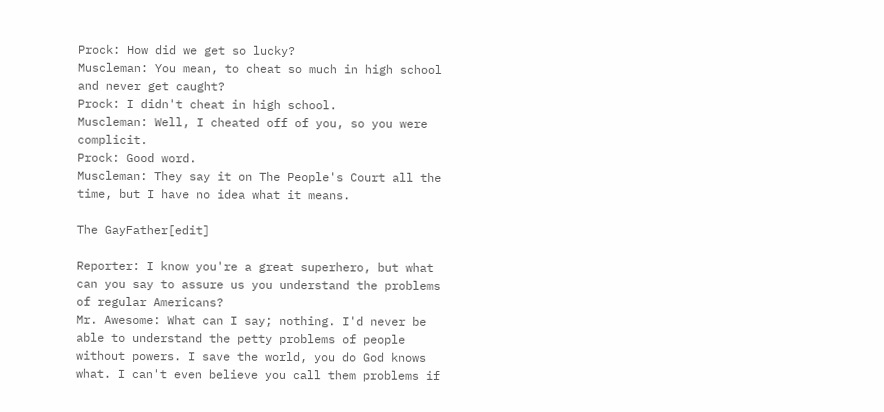Prock: How did we get so lucky?
Muscleman: You mean, to cheat so much in high school and never get caught?
Prock: I didn't cheat in high school.
Muscleman: Well, I cheated off of you, so you were complicit.
Prock: Good word.
Muscleman: They say it on The People's Court all the time, but I have no idea what it means.

The GayFather[edit]

Reporter: I know you're a great superhero, but what can you say to assure us you understand the problems of regular Americans?
Mr. Awesome: What can I say; nothing. I'd never be able to understand the petty problems of people without powers. I save the world, you do God knows what. I can't even believe you call them problems if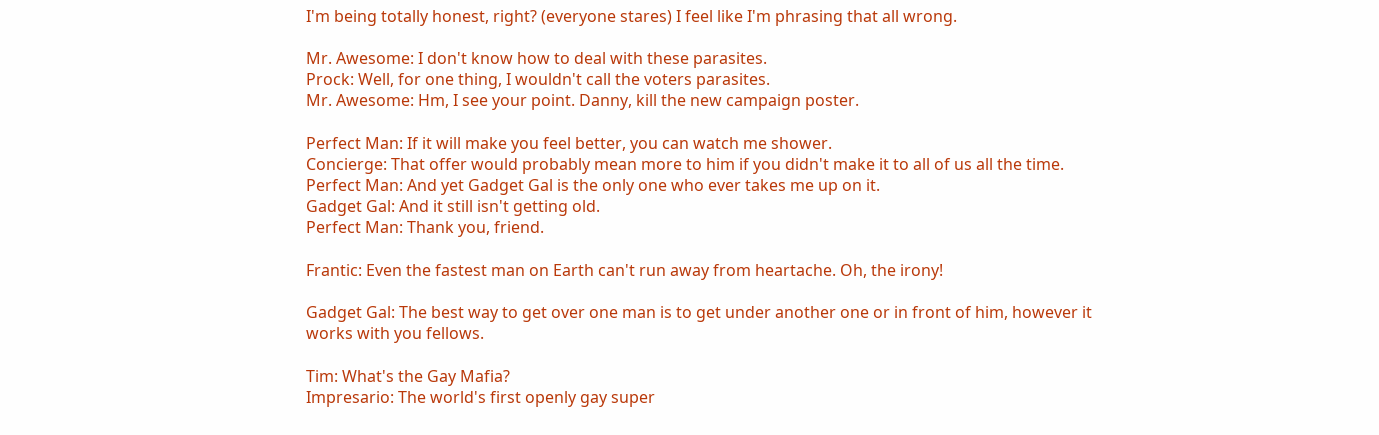I'm being totally honest, right? (everyone stares) I feel like I'm phrasing that all wrong.

Mr. Awesome: I don't know how to deal with these parasites.
Prock: Well, for one thing, I wouldn't call the voters parasites.
Mr. Awesome: Hm, I see your point. Danny, kill the new campaign poster.

Perfect Man: If it will make you feel better, you can watch me shower.
Concierge: That offer would probably mean more to him if you didn't make it to all of us all the time.
Perfect Man: And yet Gadget Gal is the only one who ever takes me up on it.
Gadget Gal: And it still isn't getting old.
Perfect Man: Thank you, friend.

Frantic: Even the fastest man on Earth can't run away from heartache. Oh, the irony!

Gadget Gal: The best way to get over one man is to get under another one or in front of him, however it works with you fellows.

Tim: What's the Gay Mafia?
Impresario: The world's first openly gay super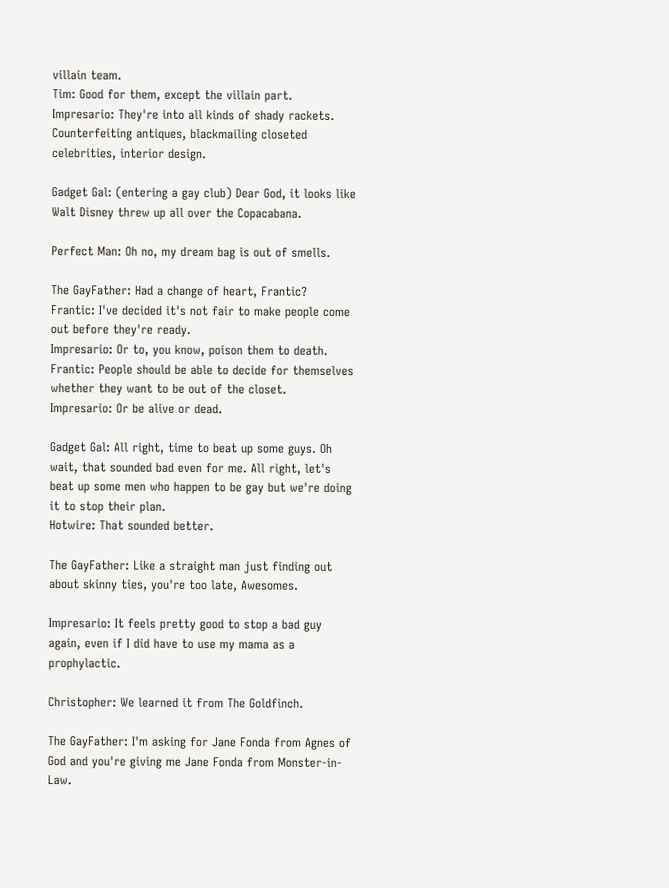villain team.
Tim: Good for them, except the villain part.
Impresario: They're into all kinds of shady rackets. Counterfeiting antiques, blackmailing closeted celebrities, interior design.

Gadget Gal: (entering a gay club) Dear God, it looks like Walt Disney threw up all over the Copacabana.

Perfect Man: Oh no, my dream bag is out of smells.

The GayFather: Had a change of heart, Frantic?
Frantic: I've decided it's not fair to make people come out before they're ready.
Impresario: Or to, you know, poison them to death.
Frantic: People should be able to decide for themselves whether they want to be out of the closet.
Impresario: Or be alive or dead.

Gadget Gal: All right, time to beat up some guys. Oh wait, that sounded bad even for me. All right, let's beat up some men who happen to be gay but we're doing it to stop their plan.
Hotwire: That sounded better.

The GayFather: Like a straight man just finding out about skinny ties, you're too late, Awesomes.

Impresario: It feels pretty good to stop a bad guy again, even if I did have to use my mama as a prophylactic.

Christopher: We learned it from The Goldfinch.

The GayFather: I'm asking for Jane Fonda from Agnes of God and you're giving me Jane Fonda from Monster-in-Law.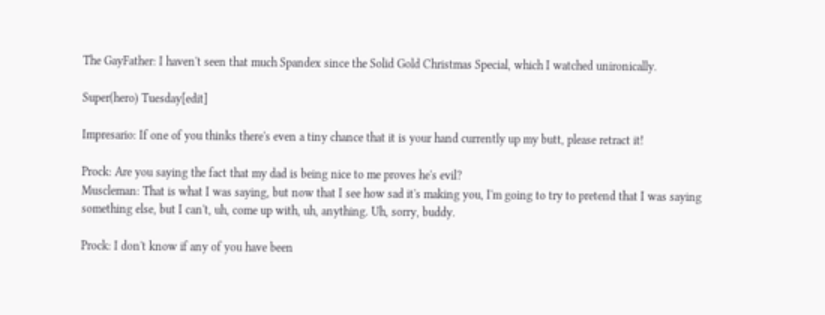The GayFather: I haven't seen that much Spandex since the Solid Gold Christmas Special, which I watched unironically.

Super(hero) Tuesday[edit]

Impresario: If one of you thinks there's even a tiny chance that it is your hand currently up my butt, please retract it!

Prock: Are you saying the fact that my dad is being nice to me proves he's evil?
Muscleman: That is what I was saying, but now that I see how sad it's making you, I'm going to try to pretend that I was saying something else, but I can't, uh, come up with, uh, anything. Uh, sorry, buddy.

Prock: I don't know if any of you have been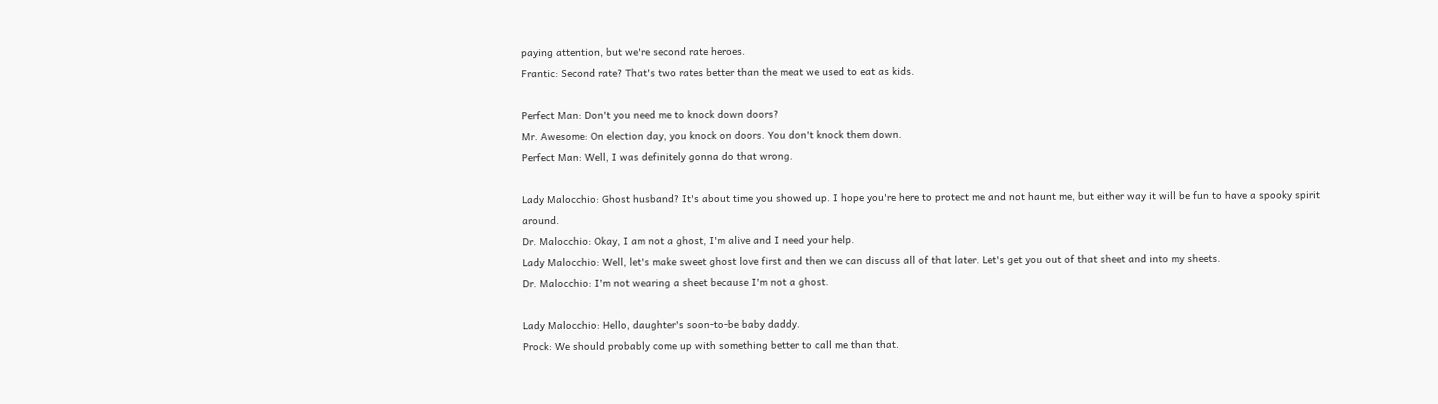paying attention, but we're second rate heroes.
Frantic: Second rate? That's two rates better than the meat we used to eat as kids.

Perfect Man: Don't you need me to knock down doors?
Mr. Awesome: On election day, you knock on doors. You don't knock them down.
Perfect Man: Well, I was definitely gonna do that wrong.

Lady Malocchio: Ghost husband? It's about time you showed up. I hope you're here to protect me and not haunt me, but either way it will be fun to have a spooky spirit around.
Dr. Malocchio: Okay, I am not a ghost, I'm alive and I need your help.
Lady Malocchio: Well, let's make sweet ghost love first and then we can discuss all of that later. Let's get you out of that sheet and into my sheets.
Dr. Malocchio: I'm not wearing a sheet because I'm not a ghost.

Lady Malocchio: Hello, daughter's soon-to-be baby daddy.
Prock: We should probably come up with something better to call me than that.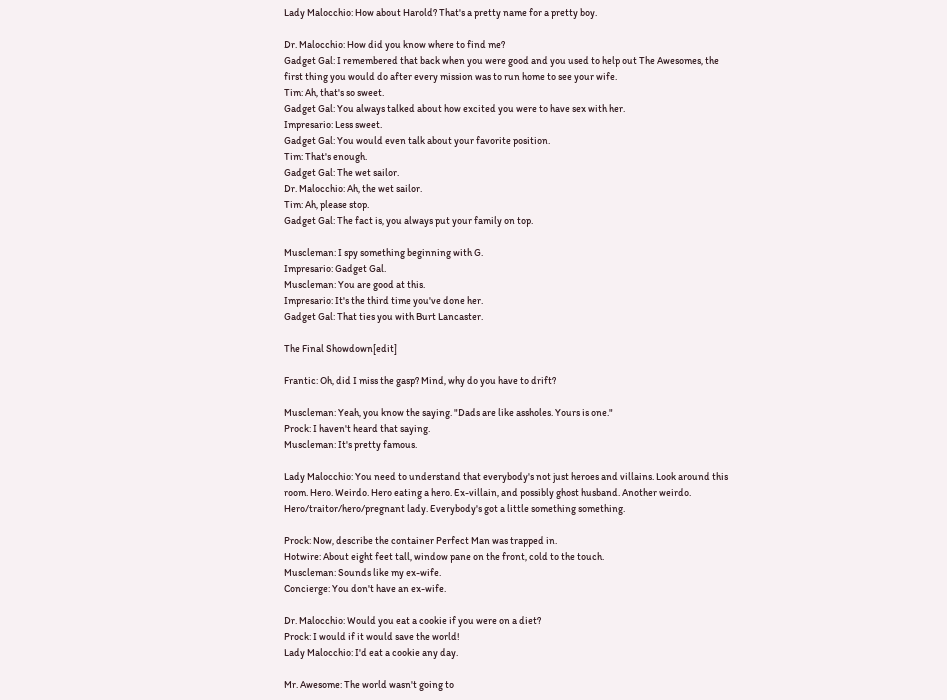Lady Malocchio: How about Harold? That's a pretty name for a pretty boy.

Dr. Malocchio: How did you know where to find me?
Gadget Gal: I remembered that back when you were good and you used to help out The Awesomes, the first thing you would do after every mission was to run home to see your wife.
Tim: Ah, that's so sweet.
Gadget Gal: You always talked about how excited you were to have sex with her.
Impresario: Less sweet.
Gadget Gal: You would even talk about your favorite position.
Tim: That's enough.
Gadget Gal: The wet sailor.
Dr. Malocchio: Ah, the wet sailor.
Tim: Ah, please stop.
Gadget Gal: The fact is, you always put your family on top.

Muscleman: I spy something beginning with G.
Impresario: Gadget Gal.
Muscleman: You are good at this.
Impresario: It's the third time you've done her.
Gadget Gal: That ties you with Burt Lancaster.

The Final Showdown[edit]

Frantic: Oh, did I miss the gasp? Mind, why do you have to drift?

Muscleman: Yeah, you know the saying. "Dads are like assholes. Yours is one."
Prock: I haven't heard that saying.
Muscleman: It's pretty famous.

Lady Malocchio: You need to understand that everybody's not just heroes and villains. Look around this room. Hero. Weirdo. Hero eating a hero. Ex-villain, and possibly ghost husband. Another weirdo. Hero/traitor/hero/pregnant lady. Everybody's got a little something something.

Prock: Now, describe the container Perfect Man was trapped in.
Hotwire: About eight feet tall, window pane on the front, cold to the touch.
Muscleman: Sounds like my ex-wife.
Concierge: You don't have an ex-wife.

Dr. Malocchio: Would you eat a cookie if you were on a diet?
Prock: I would if it would save the world!
Lady Malocchio: I'd eat a cookie any day.

Mr. Awesome: The world wasn't going to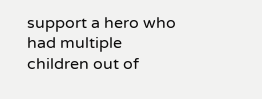support a hero who had multiple children out of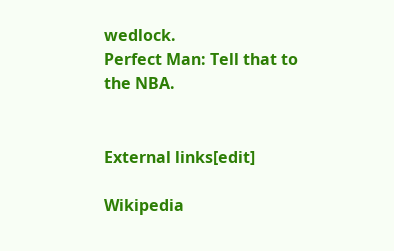wedlock.
Perfect Man: Tell that to the NBA.


External links[edit]

Wikipedia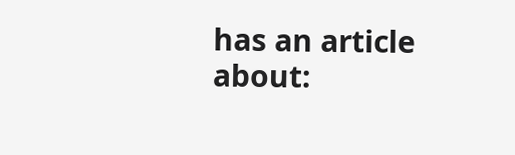has an article about: